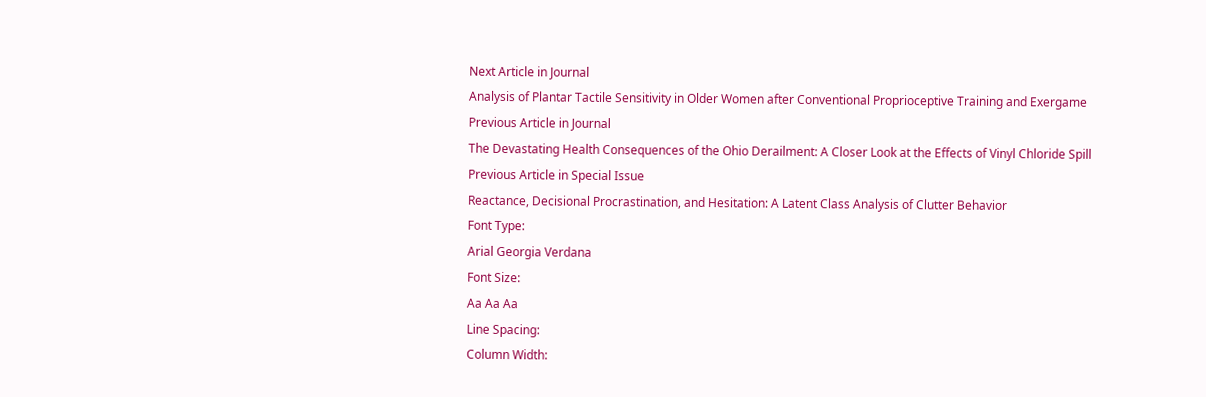Next Article in Journal
Analysis of Plantar Tactile Sensitivity in Older Women after Conventional Proprioceptive Training and Exergame
Previous Article in Journal
The Devastating Health Consequences of the Ohio Derailment: A Closer Look at the Effects of Vinyl Chloride Spill
Previous Article in Special Issue
Reactance, Decisional Procrastination, and Hesitation: A Latent Class Analysis of Clutter Behavior
Font Type:
Arial Georgia Verdana
Font Size:
Aa Aa Aa
Line Spacing:
Column Width: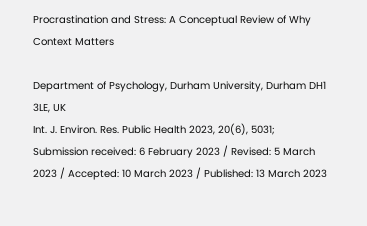Procrastination and Stress: A Conceptual Review of Why Context Matters

Department of Psychology, Durham University, Durham DH1 3LE, UK
Int. J. Environ. Res. Public Health 2023, 20(6), 5031;
Submission received: 6 February 2023 / Revised: 5 March 2023 / Accepted: 10 March 2023 / Published: 13 March 2023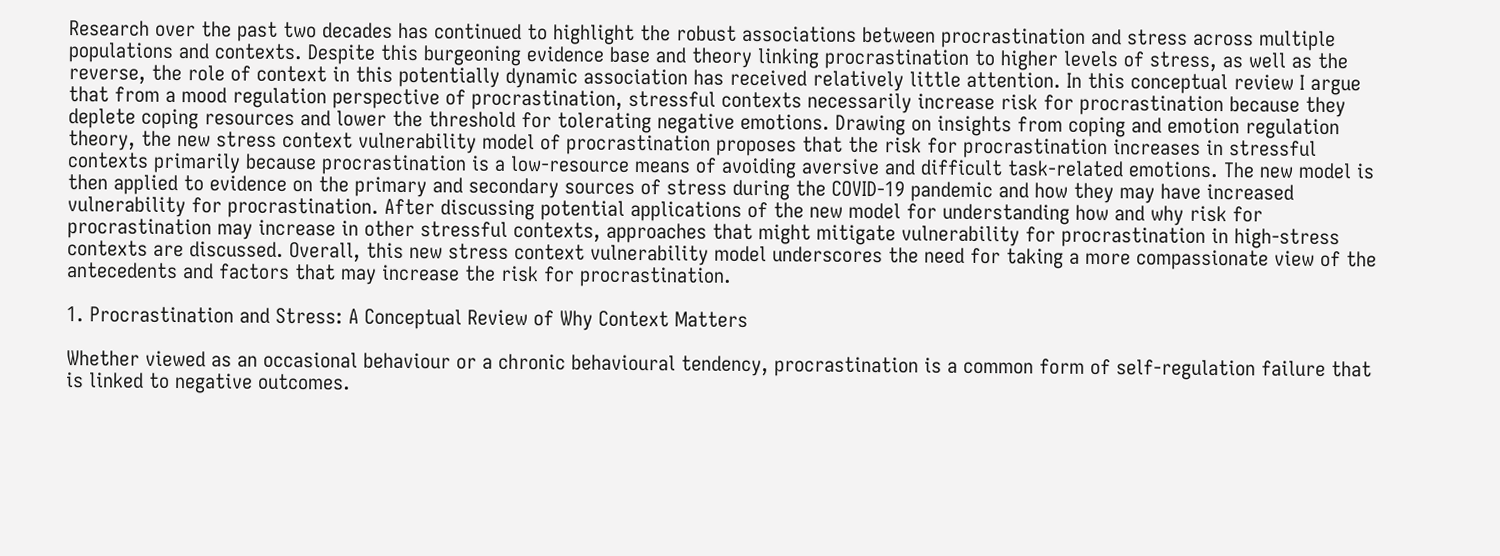Research over the past two decades has continued to highlight the robust associations between procrastination and stress across multiple populations and contexts. Despite this burgeoning evidence base and theory linking procrastination to higher levels of stress, as well as the reverse, the role of context in this potentially dynamic association has received relatively little attention. In this conceptual review I argue that from a mood regulation perspective of procrastination, stressful contexts necessarily increase risk for procrastination because they deplete coping resources and lower the threshold for tolerating negative emotions. Drawing on insights from coping and emotion regulation theory, the new stress context vulnerability model of procrastination proposes that the risk for procrastination increases in stressful contexts primarily because procrastination is a low-resource means of avoiding aversive and difficult task-related emotions. The new model is then applied to evidence on the primary and secondary sources of stress during the COVID-19 pandemic and how they may have increased vulnerability for procrastination. After discussing potential applications of the new model for understanding how and why risk for procrastination may increase in other stressful contexts, approaches that might mitigate vulnerability for procrastination in high-stress contexts are discussed. Overall, this new stress context vulnerability model underscores the need for taking a more compassionate view of the antecedents and factors that may increase the risk for procrastination.

1. Procrastination and Stress: A Conceptual Review of Why Context Matters

Whether viewed as an occasional behaviour or a chronic behavioural tendency, procrastination is a common form of self-regulation failure that is linked to negative outcomes.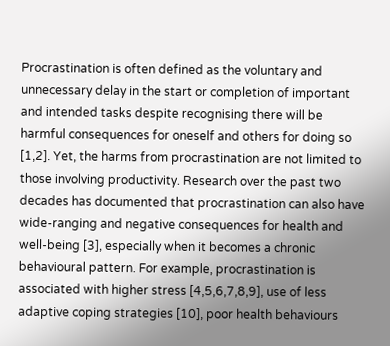Procrastination is often defined as the voluntary and unnecessary delay in the start or completion of important and intended tasks despite recognising there will be harmful consequences for oneself and others for doing so [1,2]. Yet, the harms from procrastination are not limited to those involving productivity. Research over the past two decades has documented that procrastination can also have wide-ranging and negative consequences for health and well-being [3], especially when it becomes a chronic behavioural pattern. For example, procrastination is associated with higher stress [4,5,6,7,8,9], use of less adaptive coping strategies [10], poor health behaviours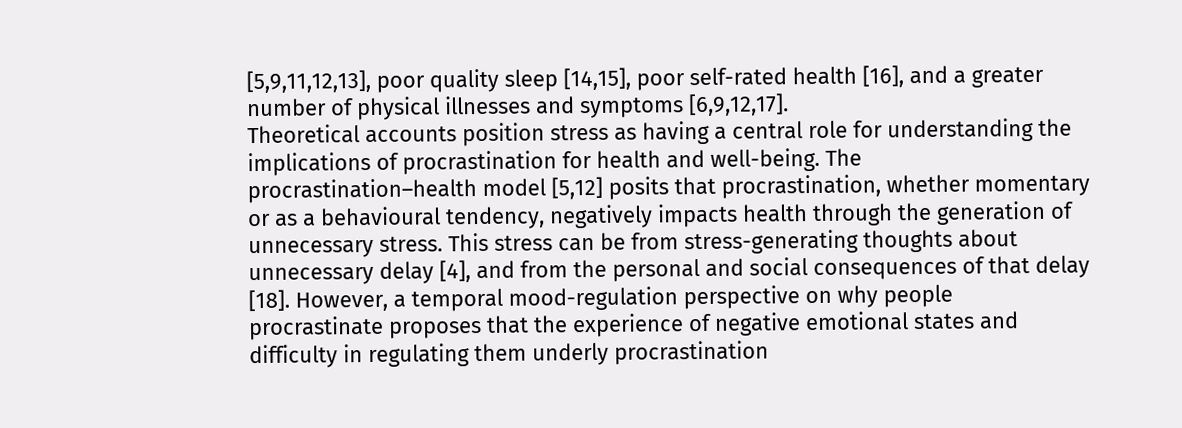[5,9,11,12,13], poor quality sleep [14,15], poor self-rated health [16], and a greater number of physical illnesses and symptoms [6,9,12,17].
Theoretical accounts position stress as having a central role for understanding the implications of procrastination for health and well-being. The procrastination–health model [5,12] posits that procrastination, whether momentary or as a behavioural tendency, negatively impacts health through the generation of unnecessary stress. This stress can be from stress-generating thoughts about unnecessary delay [4], and from the personal and social consequences of that delay [18]. However, a temporal mood-regulation perspective on why people procrastinate proposes that the experience of negative emotional states and difficulty in regulating them underly procrastination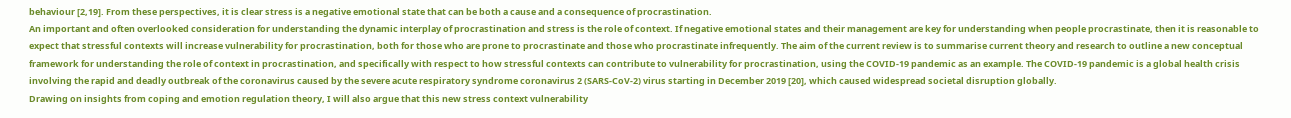behaviour [2,19]. From these perspectives, it is clear stress is a negative emotional state that can be both a cause and a consequence of procrastination.
An important and often overlooked consideration for understanding the dynamic interplay of procrastination and stress is the role of context. If negative emotional states and their management are key for understanding when people procrastinate, then it is reasonable to expect that stressful contexts will increase vulnerability for procrastination, both for those who are prone to procrastinate and those who procrastinate infrequently. The aim of the current review is to summarise current theory and research to outline a new conceptual framework for understanding the role of context in procrastination, and specifically with respect to how stressful contexts can contribute to vulnerability for procrastination, using the COVID-19 pandemic as an example. The COVID-19 pandemic is a global health crisis involving the rapid and deadly outbreak of the coronavirus caused by the severe acute respiratory syndrome coronavirus 2 (SARS-CoV-2) virus starting in December 2019 [20], which caused widespread societal disruption globally.
Drawing on insights from coping and emotion regulation theory, I will also argue that this new stress context vulnerability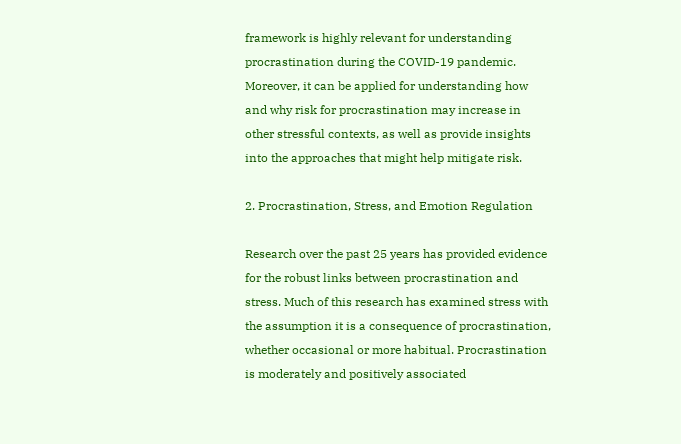framework is highly relevant for understanding procrastination during the COVID-19 pandemic. Moreover, it can be applied for understanding how and why risk for procrastination may increase in other stressful contexts, as well as provide insights into the approaches that might help mitigate risk.

2. Procrastination, Stress, and Emotion Regulation

Research over the past 25 years has provided evidence for the robust links between procrastination and stress. Much of this research has examined stress with the assumption it is a consequence of procrastination, whether occasional or more habitual. Procrastination is moderately and positively associated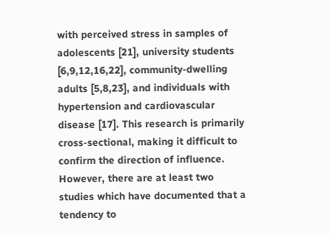with perceived stress in samples of adolescents [21], university students [6,9,12,16,22], community-dwelling adults [5,8,23], and individuals with hypertension and cardiovascular disease [17]. This research is primarily cross-sectional, making it difficult to confirm the direction of influence. However, there are at least two studies which have documented that a tendency to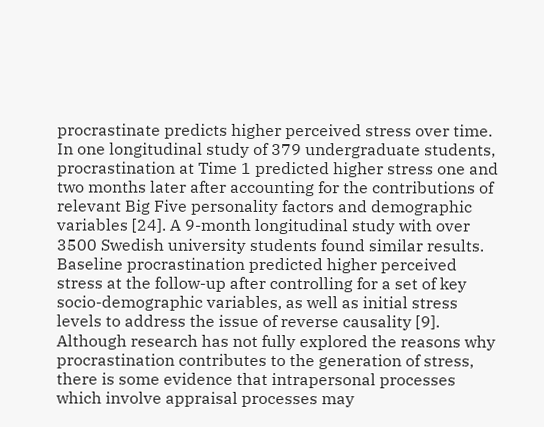procrastinate predicts higher perceived stress over time. In one longitudinal study of 379 undergraduate students, procrastination at Time 1 predicted higher stress one and two months later after accounting for the contributions of relevant Big Five personality factors and demographic variables [24]. A 9-month longitudinal study with over 3500 Swedish university students found similar results. Baseline procrastination predicted higher perceived stress at the follow-up after controlling for a set of key socio-demographic variables, as well as initial stress levels to address the issue of reverse causality [9].
Although research has not fully explored the reasons why procrastination contributes to the generation of stress, there is some evidence that intrapersonal processes which involve appraisal processes may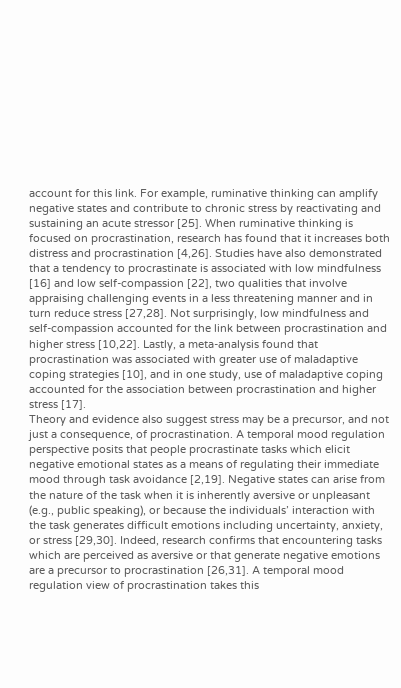account for this link. For example, ruminative thinking can amplify negative states and contribute to chronic stress by reactivating and sustaining an acute stressor [25]. When ruminative thinking is focused on procrastination, research has found that it increases both distress and procrastination [4,26]. Studies have also demonstrated that a tendency to procrastinate is associated with low mindfulness [16] and low self-compassion [22], two qualities that involve appraising challenging events in a less threatening manner and in turn reduce stress [27,28]. Not surprisingly, low mindfulness and self-compassion accounted for the link between procrastination and higher stress [10,22]. Lastly, a meta-analysis found that procrastination was associated with greater use of maladaptive coping strategies [10], and in one study, use of maladaptive coping accounted for the association between procrastination and higher stress [17].
Theory and evidence also suggest stress may be a precursor, and not just a consequence, of procrastination. A temporal mood regulation perspective posits that people procrastinate tasks which elicit negative emotional states as a means of regulating their immediate mood through task avoidance [2,19]. Negative states can arise from the nature of the task when it is inherently aversive or unpleasant (e.g., public speaking), or because the individuals’ interaction with the task generates difficult emotions including uncertainty, anxiety, or stress [29,30]. Indeed, research confirms that encountering tasks which are perceived as aversive or that generate negative emotions are a precursor to procrastination [26,31]. A temporal mood regulation view of procrastination takes this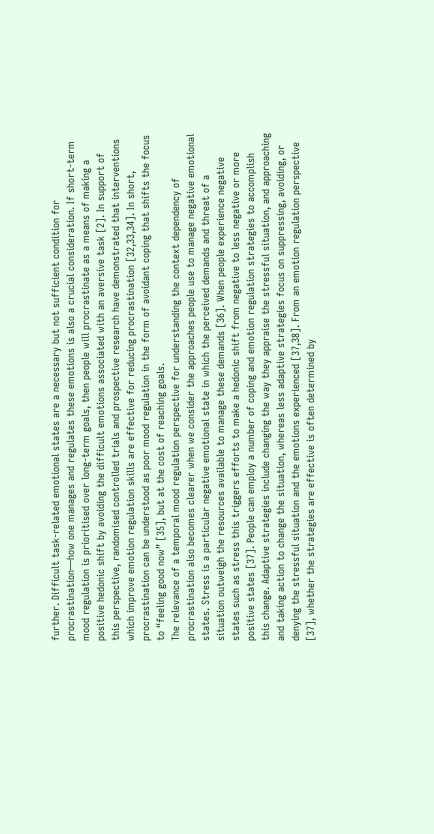further. Difficult task-related emotional states are a necessary but not sufficient condition for procrastination—how one manages and regulates these emotions is also a crucial consideration. If short-term mood regulation is prioritised over long-term goals, then people will procrastinate as a means of making a positive hedonic shift by avoiding the difficult emotions associated with an aversive task [2]. In support of this perspective, randomised controlled trials and prospective research have demonstrated that interventions which improve emotion regulation skills are effective for reducing procrastination [32,33,34]. In short, procrastination can be understood as poor mood regulation in the form of avoidant coping that shifts the focus to “feeling good now” [35], but at the cost of reaching goals.
The relevance of a temporal mood regulation perspective for understanding the context dependency of procrastination also becomes clearer when we consider the approaches people use to manage negative emotional states. Stress is a particular negative emotional state in which the perceived demands and threat of a situation outweigh the resources available to manage these demands [36]. When people experience negative states such as stress this triggers efforts to make a hedonic shift from negative to less negative or more positive states [37]. People can employ a number of coping and emotion regulation strategies to accomplish this change. Adaptive strategies include changing the way they appraise the stressful situation, and approaching and taking action to change the situation, whereas less adaptive strategies focus on suppressing, avoiding, or denying the stressful situation and the emotions experienced [37,38]. From an emotion regulation perspective [37], whether the strategies are effective is often determined by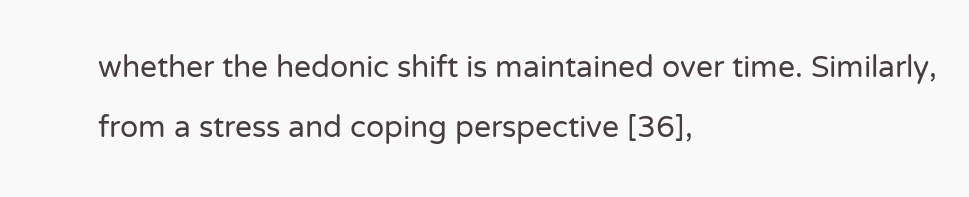whether the hedonic shift is maintained over time. Similarly, from a stress and coping perspective [36],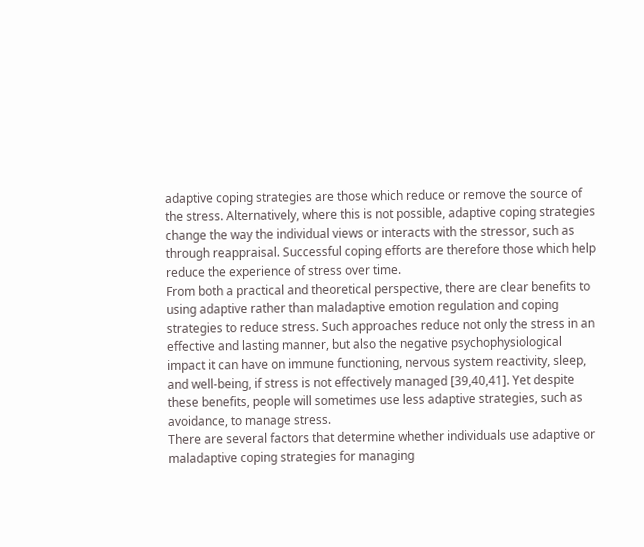adaptive coping strategies are those which reduce or remove the source of the stress. Alternatively, where this is not possible, adaptive coping strategies change the way the individual views or interacts with the stressor, such as through reappraisal. Successful coping efforts are therefore those which help reduce the experience of stress over time.
From both a practical and theoretical perspective, there are clear benefits to using adaptive rather than maladaptive emotion regulation and coping strategies to reduce stress. Such approaches reduce not only the stress in an effective and lasting manner, but also the negative psychophysiological impact it can have on immune functioning, nervous system reactivity, sleep, and well-being, if stress is not effectively managed [39,40,41]. Yet despite these benefits, people will sometimes use less adaptive strategies, such as avoidance, to manage stress.
There are several factors that determine whether individuals use adaptive or maladaptive coping strategies for managing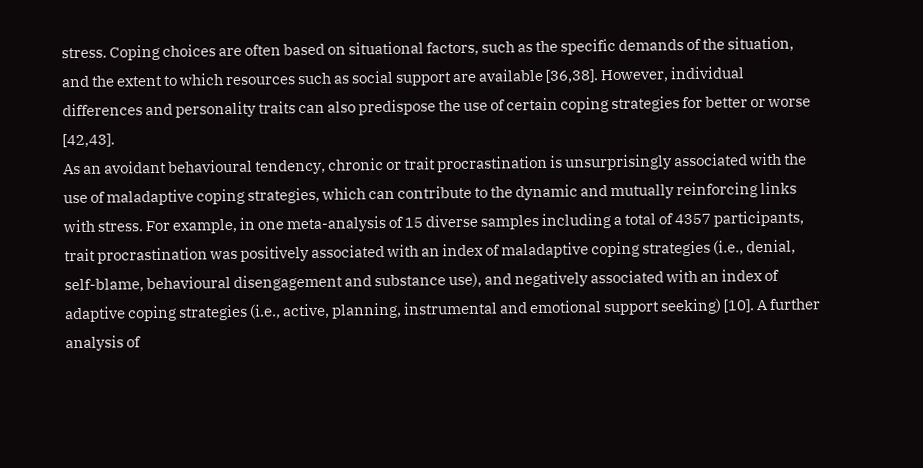stress. Coping choices are often based on situational factors, such as the specific demands of the situation, and the extent to which resources such as social support are available [36,38]. However, individual differences and personality traits can also predispose the use of certain coping strategies for better or worse [42,43].
As an avoidant behavioural tendency, chronic or trait procrastination is unsurprisingly associated with the use of maladaptive coping strategies, which can contribute to the dynamic and mutually reinforcing links with stress. For example, in one meta-analysis of 15 diverse samples including a total of 4357 participants, trait procrastination was positively associated with an index of maladaptive coping strategies (i.e., denial, self-blame, behavioural disengagement and substance use), and negatively associated with an index of adaptive coping strategies (i.e., active, planning, instrumental and emotional support seeking) [10]. A further analysis of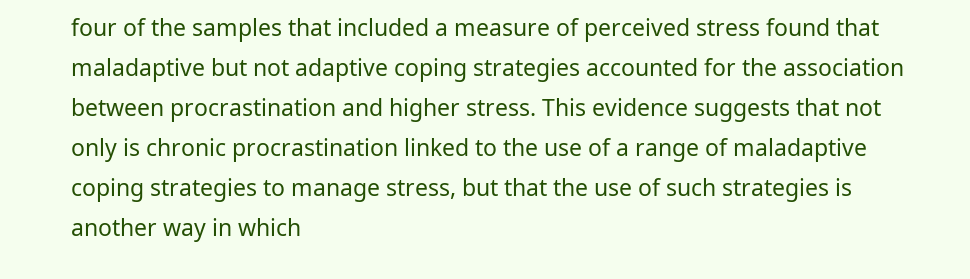four of the samples that included a measure of perceived stress found that maladaptive but not adaptive coping strategies accounted for the association between procrastination and higher stress. This evidence suggests that not only is chronic procrastination linked to the use of a range of maladaptive coping strategies to manage stress, but that the use of such strategies is another way in which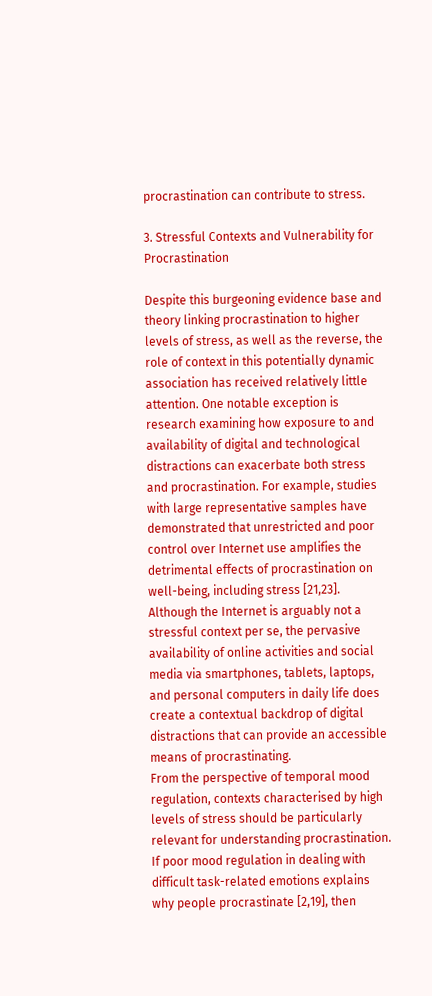procrastination can contribute to stress.

3. Stressful Contexts and Vulnerability for Procrastination

Despite this burgeoning evidence base and theory linking procrastination to higher levels of stress, as well as the reverse, the role of context in this potentially dynamic association has received relatively little attention. One notable exception is research examining how exposure to and availability of digital and technological distractions can exacerbate both stress and procrastination. For example, studies with large representative samples have demonstrated that unrestricted and poor control over Internet use amplifies the detrimental effects of procrastination on well-being, including stress [21,23]. Although the Internet is arguably not a stressful context per se, the pervasive availability of online activities and social media via smartphones, tablets, laptops, and personal computers in daily life does create a contextual backdrop of digital distractions that can provide an accessible means of procrastinating.
From the perspective of temporal mood regulation, contexts characterised by high levels of stress should be particularly relevant for understanding procrastination. If poor mood regulation in dealing with difficult task-related emotions explains why people procrastinate [2,19], then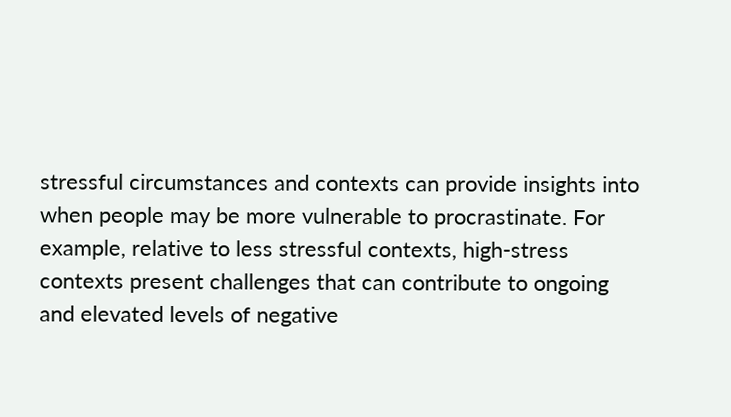stressful circumstances and contexts can provide insights into when people may be more vulnerable to procrastinate. For example, relative to less stressful contexts, high-stress contexts present challenges that can contribute to ongoing and elevated levels of negative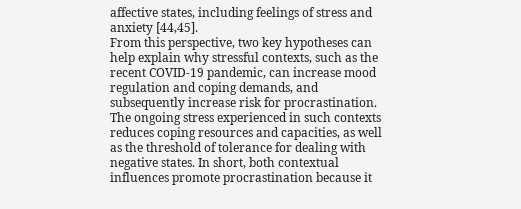affective states, including feelings of stress and anxiety [44,45].
From this perspective, two key hypotheses can help explain why stressful contexts, such as the recent COVID-19 pandemic, can increase mood regulation and coping demands, and subsequently increase risk for procrastination. The ongoing stress experienced in such contexts reduces coping resources and capacities, as well as the threshold of tolerance for dealing with negative states. In short, both contextual influences promote procrastination because it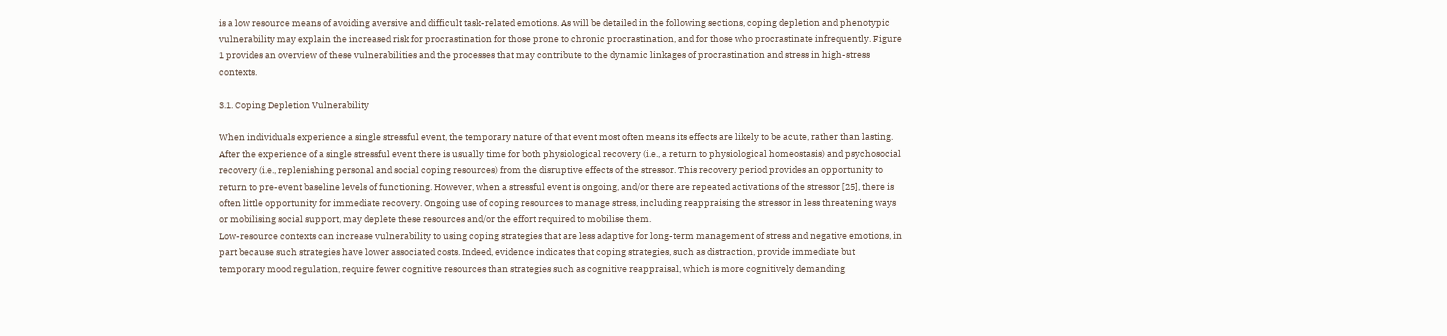is a low resource means of avoiding aversive and difficult task-related emotions. As will be detailed in the following sections, coping depletion and phenotypic vulnerability may explain the increased risk for procrastination for those prone to chronic procrastination, and for those who procrastinate infrequently. Figure 1 provides an overview of these vulnerabilities and the processes that may contribute to the dynamic linkages of procrastination and stress in high-stress contexts.

3.1. Coping Depletion Vulnerability

When individuals experience a single stressful event, the temporary nature of that event most often means its effects are likely to be acute, rather than lasting. After the experience of a single stressful event there is usually time for both physiological recovery (i.e., a return to physiological homeostasis) and psychosocial recovery (i.e., replenishing personal and social coping resources) from the disruptive effects of the stressor. This recovery period provides an opportunity to return to pre-event baseline levels of functioning. However, when a stressful event is ongoing, and/or there are repeated activations of the stressor [25], there is often little opportunity for immediate recovery. Ongoing use of coping resources to manage stress, including reappraising the stressor in less threatening ways or mobilising social support, may deplete these resources and/or the effort required to mobilise them.
Low-resource contexts can increase vulnerability to using coping strategies that are less adaptive for long-term management of stress and negative emotions, in part because such strategies have lower associated costs. Indeed, evidence indicates that coping strategies, such as distraction, provide immediate but temporary mood regulation, require fewer cognitive resources than strategies such as cognitive reappraisal, which is more cognitively demanding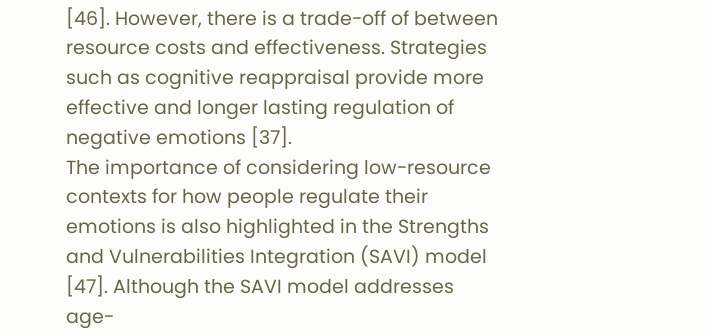[46]. However, there is a trade-off of between resource costs and effectiveness. Strategies such as cognitive reappraisal provide more effective and longer lasting regulation of negative emotions [37].
The importance of considering low-resource contexts for how people regulate their emotions is also highlighted in the Strengths and Vulnerabilities Integration (SAVI) model [47]. Although the SAVI model addresses age-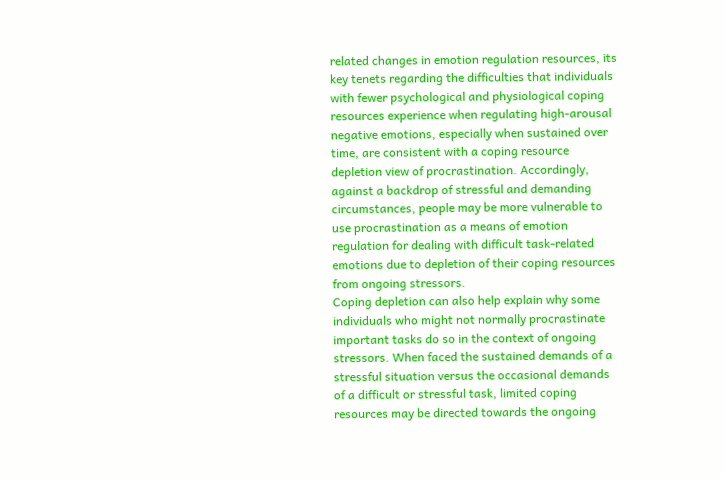related changes in emotion regulation resources, its key tenets regarding the difficulties that individuals with fewer psychological and physiological coping resources experience when regulating high-arousal negative emotions, especially when sustained over time, are consistent with a coping resource depletion view of procrastination. Accordingly, against a backdrop of stressful and demanding circumstances, people may be more vulnerable to use procrastination as a means of emotion regulation for dealing with difficult task-related emotions due to depletion of their coping resources from ongoing stressors.
Coping depletion can also help explain why some individuals who might not normally procrastinate important tasks do so in the context of ongoing stressors. When faced the sustained demands of a stressful situation versus the occasional demands of a difficult or stressful task, limited coping resources may be directed towards the ongoing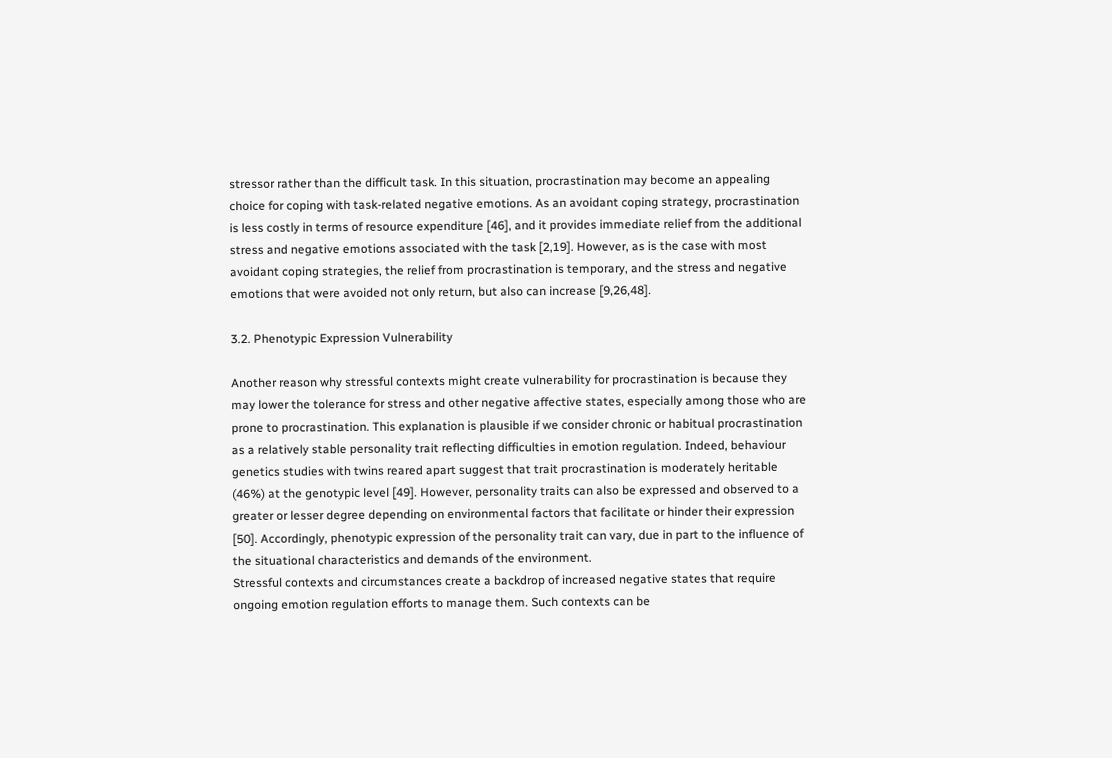stressor rather than the difficult task. In this situation, procrastination may become an appealing choice for coping with task-related negative emotions. As an avoidant coping strategy, procrastination is less costly in terms of resource expenditure [46], and it provides immediate relief from the additional stress and negative emotions associated with the task [2,19]. However, as is the case with most avoidant coping strategies, the relief from procrastination is temporary, and the stress and negative emotions that were avoided not only return, but also can increase [9,26,48].

3.2. Phenotypic Expression Vulnerability

Another reason why stressful contexts might create vulnerability for procrastination is because they may lower the tolerance for stress and other negative affective states, especially among those who are prone to procrastination. This explanation is plausible if we consider chronic or habitual procrastination as a relatively stable personality trait reflecting difficulties in emotion regulation. Indeed, behaviour genetics studies with twins reared apart suggest that trait procrastination is moderately heritable (46%) at the genotypic level [49]. However, personality traits can also be expressed and observed to a greater or lesser degree depending on environmental factors that facilitate or hinder their expression [50]. Accordingly, phenotypic expression of the personality trait can vary, due in part to the influence of the situational characteristics and demands of the environment.
Stressful contexts and circumstances create a backdrop of increased negative states that require ongoing emotion regulation efforts to manage them. Such contexts can be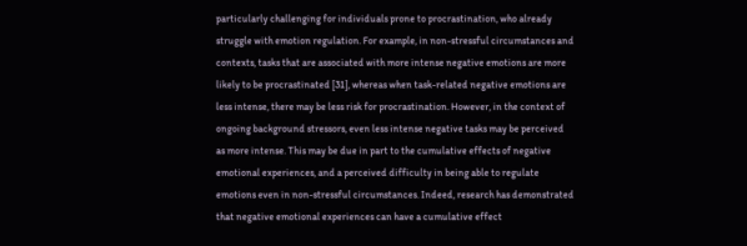particularly challenging for individuals prone to procrastination, who already struggle with emotion regulation. For example, in non-stressful circumstances and contexts, tasks that are associated with more intense negative emotions are more likely to be procrastinated [31], whereas when task-related negative emotions are less intense, there may be less risk for procrastination. However, in the context of ongoing background stressors, even less intense negative tasks may be perceived as more intense. This may be due in part to the cumulative effects of negative emotional experiences, and a perceived difficulty in being able to regulate emotions even in non-stressful circumstances. Indeed, research has demonstrated that negative emotional experiences can have a cumulative effect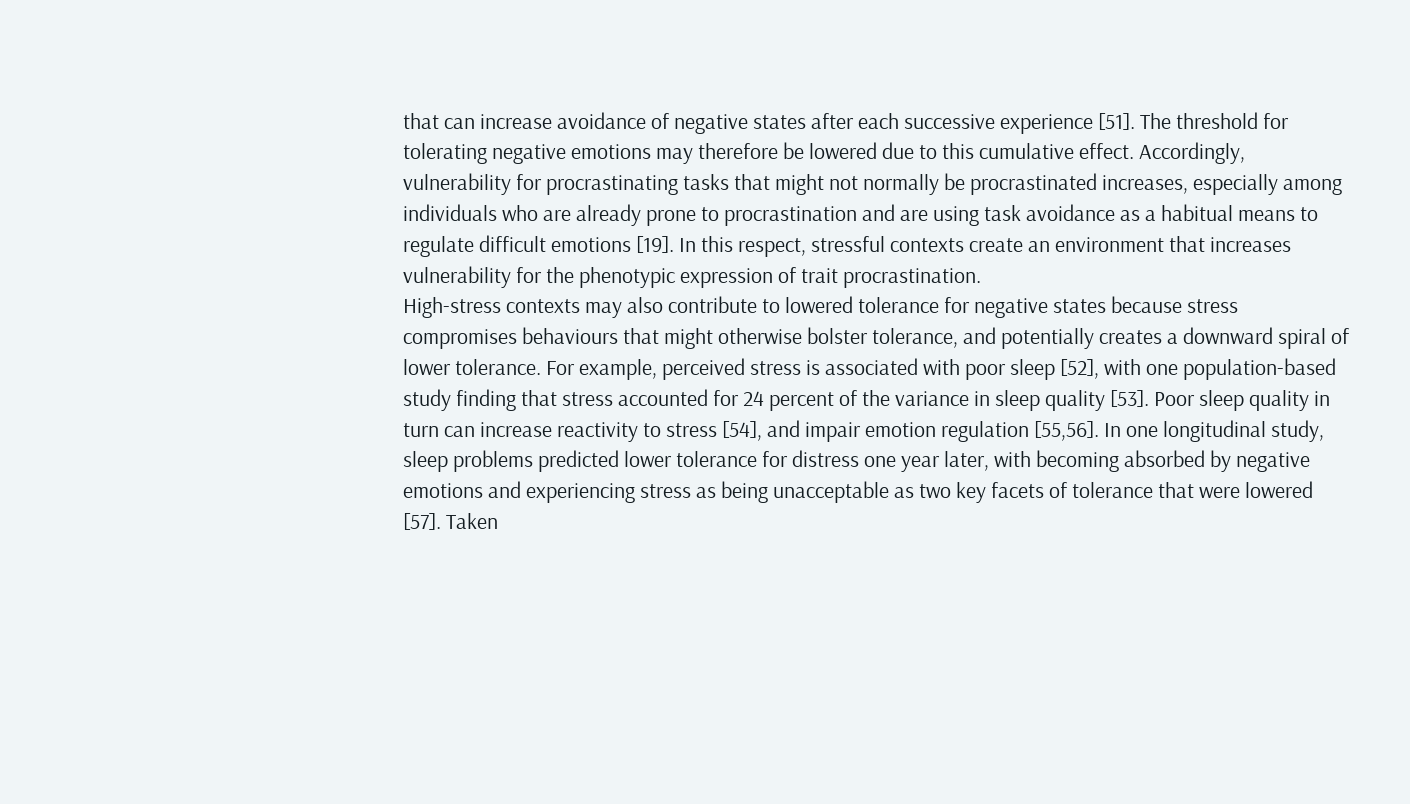that can increase avoidance of negative states after each successive experience [51]. The threshold for tolerating negative emotions may therefore be lowered due to this cumulative effect. Accordingly, vulnerability for procrastinating tasks that might not normally be procrastinated increases, especially among individuals who are already prone to procrastination and are using task avoidance as a habitual means to regulate difficult emotions [19]. In this respect, stressful contexts create an environment that increases vulnerability for the phenotypic expression of trait procrastination.
High-stress contexts may also contribute to lowered tolerance for negative states because stress compromises behaviours that might otherwise bolster tolerance, and potentially creates a downward spiral of lower tolerance. For example, perceived stress is associated with poor sleep [52], with one population-based study finding that stress accounted for 24 percent of the variance in sleep quality [53]. Poor sleep quality in turn can increase reactivity to stress [54], and impair emotion regulation [55,56]. In one longitudinal study, sleep problems predicted lower tolerance for distress one year later, with becoming absorbed by negative emotions and experiencing stress as being unacceptable as two key facets of tolerance that were lowered [57]. Taken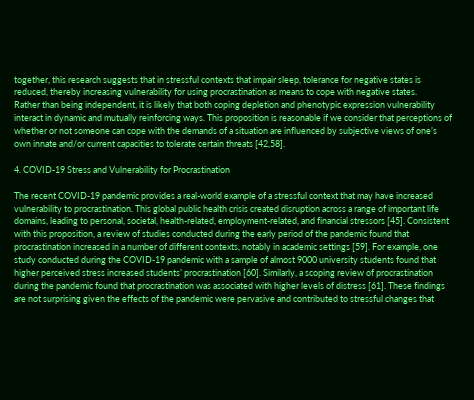together, this research suggests that in stressful contexts that impair sleep, tolerance for negative states is reduced, thereby increasing vulnerability for using procrastination as means to cope with negative states.
Rather than being independent, it is likely that both coping depletion and phenotypic expression vulnerability interact in dynamic and mutually reinforcing ways. This proposition is reasonable if we consider that perceptions of whether or not someone can cope with the demands of a situation are influenced by subjective views of one’s own innate and/or current capacities to tolerate certain threats [42,58].

4. COVID-19 Stress and Vulnerability for Procrastination

The recent COVID-19 pandemic provides a real-world example of a stressful context that may have increased vulnerability to procrastination. This global public health crisis created disruption across a range of important life domains, leading to personal, societal, health-related, employment-related, and financial stressors [45]. Consistent with this proposition, a review of studies conducted during the early period of the pandemic found that procrastination increased in a number of different contexts, notably in academic settings [59]. For example, one study conducted during the COVID-19 pandemic with a sample of almost 9000 university students found that higher perceived stress increased students’ procrastination [60]. Similarly, a scoping review of procrastination during the pandemic found that procrastination was associated with higher levels of distress [61]. These findings are not surprising given the effects of the pandemic were pervasive and contributed to stressful changes that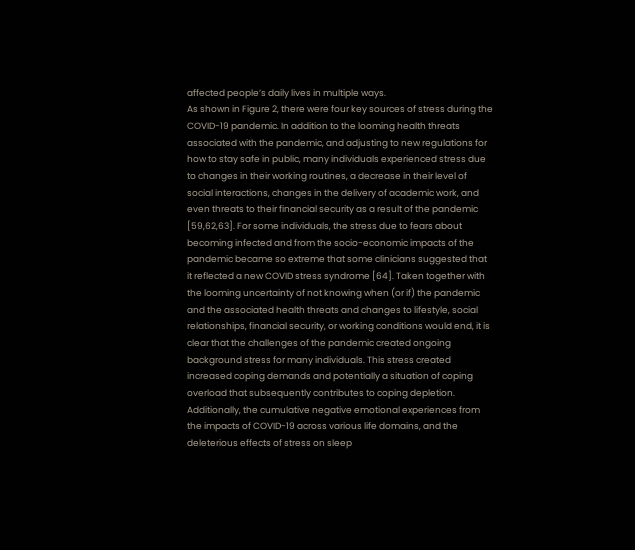affected people’s daily lives in multiple ways.
As shown in Figure 2, there were four key sources of stress during the COVID-19 pandemic. In addition to the looming health threats associated with the pandemic, and adjusting to new regulations for how to stay safe in public, many individuals experienced stress due to changes in their working routines, a decrease in their level of social interactions, changes in the delivery of academic work, and even threats to their financial security as a result of the pandemic [59,62,63]. For some individuals, the stress due to fears about becoming infected and from the socio-economic impacts of the pandemic became so extreme that some clinicians suggested that it reflected a new COVID stress syndrome [64]. Taken together with the looming uncertainty of not knowing when (or if) the pandemic and the associated health threats and changes to lifestyle, social relationships, financial security, or working conditions would end, it is clear that the challenges of the pandemic created ongoing background stress for many individuals. This stress created increased coping demands and potentially a situation of coping overload that subsequently contributes to coping depletion. Additionally, the cumulative negative emotional experiences from the impacts of COVID-19 across various life domains, and the deleterious effects of stress on sleep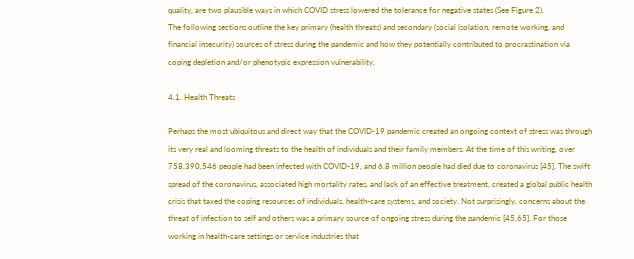quality, are two plausible ways in which COVID stress lowered the tolerance for negative states (See Figure 2).
The following sections outline the key primary (health threats) and secondary (social isolation, remote working, and financial insecurity) sources of stress during the pandemic and how they potentially contributed to procrastination via coping depletion and/or phenotypic expression vulnerability.

4.1. Health Threats

Perhaps the most ubiquitous and direct way that the COVID-19 pandemic created an ongoing context of stress was through its very real and looming threats to the health of individuals and their family members. At the time of this writing, over 758,390,546 people had been infected with COVID-19, and 6.8 million people had died due to coronavirus [45]. The swift spread of the coronavirus, associated high mortality rates, and lack of an effective treatment, created a global public health crisis that taxed the coping resources of individuals, health-care systems, and society. Not surprisingly, concerns about the threat of infection to self and others was a primary source of ongoing stress during the pandemic [45,65]. For those working in health-care settings or service industries that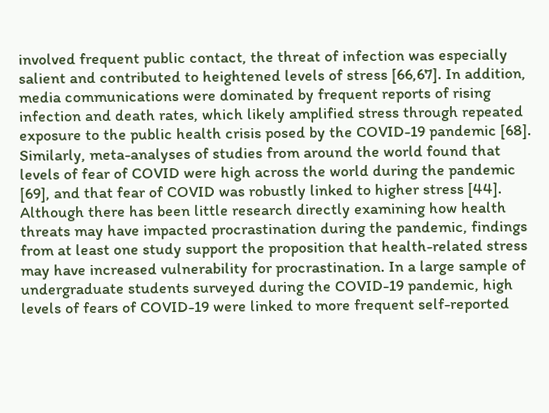involved frequent public contact, the threat of infection was especially salient and contributed to heightened levels of stress [66,67]. In addition, media communications were dominated by frequent reports of rising infection and death rates, which likely amplified stress through repeated exposure to the public health crisis posed by the COVID-19 pandemic [68]. Similarly, meta-analyses of studies from around the world found that levels of fear of COVID were high across the world during the pandemic [69], and that fear of COVID was robustly linked to higher stress [44].
Although there has been little research directly examining how health threats may have impacted procrastination during the pandemic, findings from at least one study support the proposition that health-related stress may have increased vulnerability for procrastination. In a large sample of undergraduate students surveyed during the COVID-19 pandemic, high levels of fears of COVID-19 were linked to more frequent self-reported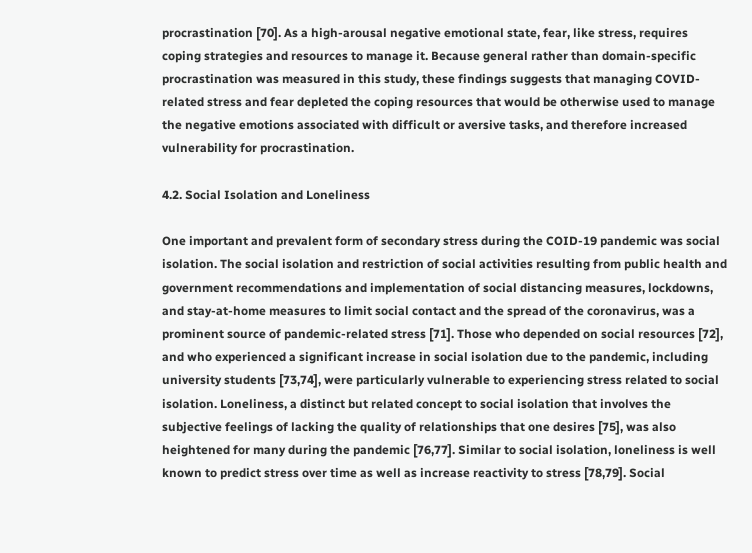procrastination [70]. As a high-arousal negative emotional state, fear, like stress, requires coping strategies and resources to manage it. Because general rather than domain-specific procrastination was measured in this study, these findings suggests that managing COVID-related stress and fear depleted the coping resources that would be otherwise used to manage the negative emotions associated with difficult or aversive tasks, and therefore increased vulnerability for procrastination.

4.2. Social Isolation and Loneliness

One important and prevalent form of secondary stress during the COID-19 pandemic was social isolation. The social isolation and restriction of social activities resulting from public health and government recommendations and implementation of social distancing measures, lockdowns, and stay-at-home measures to limit social contact and the spread of the coronavirus, was a prominent source of pandemic-related stress [71]. Those who depended on social resources [72], and who experienced a significant increase in social isolation due to the pandemic, including university students [73,74], were particularly vulnerable to experiencing stress related to social isolation. Loneliness, a distinct but related concept to social isolation that involves the subjective feelings of lacking the quality of relationships that one desires [75], was also heightened for many during the pandemic [76,77]. Similar to social isolation, loneliness is well known to predict stress over time as well as increase reactivity to stress [78,79]. Social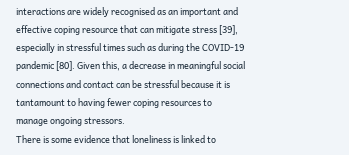interactions are widely recognised as an important and effective coping resource that can mitigate stress [39], especially in stressful times such as during the COVID-19 pandemic [80]. Given this, a decrease in meaningful social connections and contact can be stressful because it is tantamount to having fewer coping resources to manage ongoing stressors.
There is some evidence that loneliness is linked to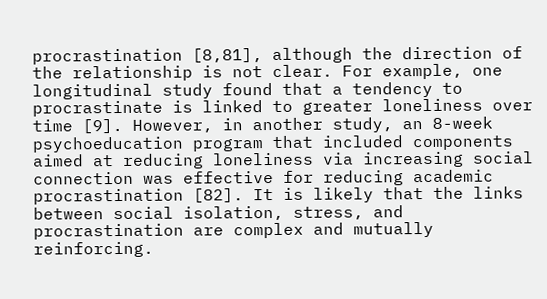procrastination [8,81], although the direction of the relationship is not clear. For example, one longitudinal study found that a tendency to procrastinate is linked to greater loneliness over time [9]. However, in another study, an 8-week psychoeducation program that included components aimed at reducing loneliness via increasing social connection was effective for reducing academic procrastination [82]. It is likely that the links between social isolation, stress, and procrastination are complex and mutually reinforcing.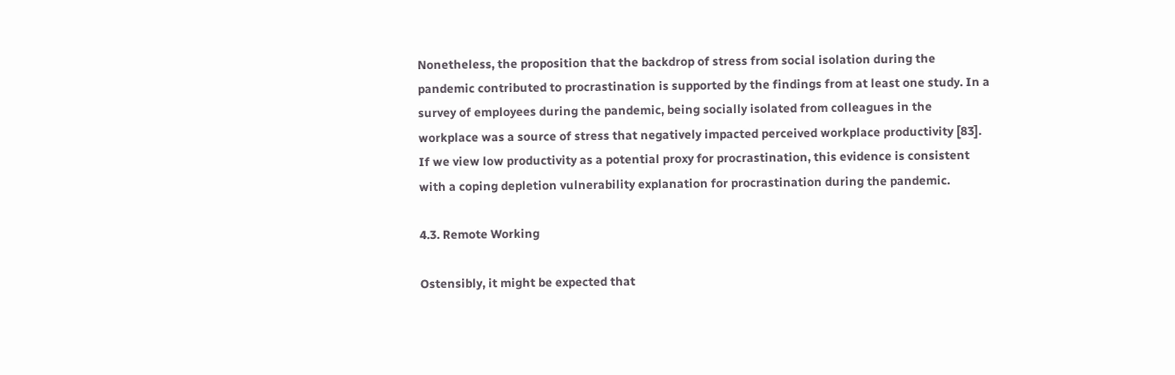Nonetheless, the proposition that the backdrop of stress from social isolation during the pandemic contributed to procrastination is supported by the findings from at least one study. In a survey of employees during the pandemic, being socially isolated from colleagues in the workplace was a source of stress that negatively impacted perceived workplace productivity [83]. If we view low productivity as a potential proxy for procrastination, this evidence is consistent with a coping depletion vulnerability explanation for procrastination during the pandemic.

4.3. Remote Working

Ostensibly, it might be expected that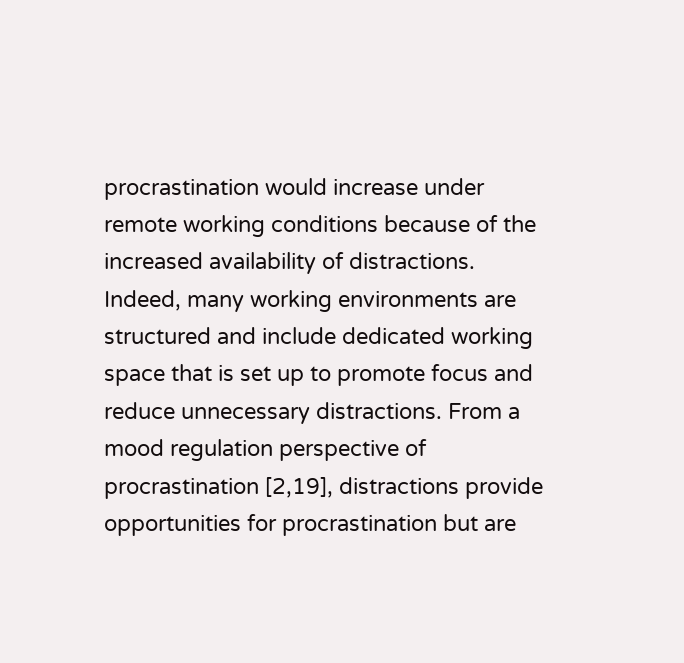procrastination would increase under remote working conditions because of the increased availability of distractions. Indeed, many working environments are structured and include dedicated working space that is set up to promote focus and reduce unnecessary distractions. From a mood regulation perspective of procrastination [2,19], distractions provide opportunities for procrastination but are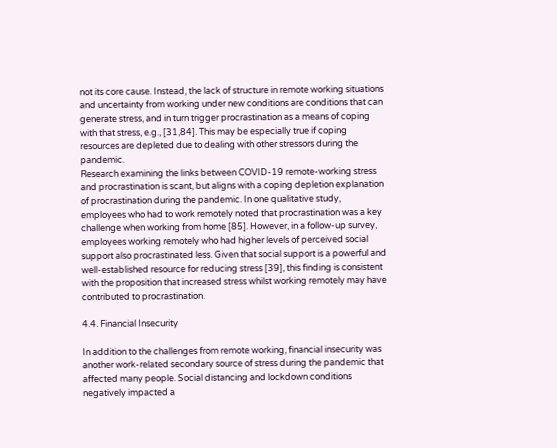not its core cause. Instead, the lack of structure in remote working situations and uncertainty from working under new conditions are conditions that can generate stress, and in turn trigger procrastination as a means of coping with that stress, e.g., [31,84]. This may be especially true if coping resources are depleted due to dealing with other stressors during the pandemic.
Research examining the links between COVID-19 remote-working stress and procrastination is scant, but aligns with a coping depletion explanation of procrastination during the pandemic. In one qualitative study, employees who had to work remotely noted that procrastination was a key challenge when working from home [85]. However, in a follow-up survey, employees working remotely who had higher levels of perceived social support also procrastinated less. Given that social support is a powerful and well-established resource for reducing stress [39], this finding is consistent with the proposition that increased stress whilst working remotely may have contributed to procrastination.

4.4. Financial Insecurity

In addition to the challenges from remote working, financial insecurity was another work-related secondary source of stress during the pandemic that affected many people. Social distancing and lockdown conditions negatively impacted a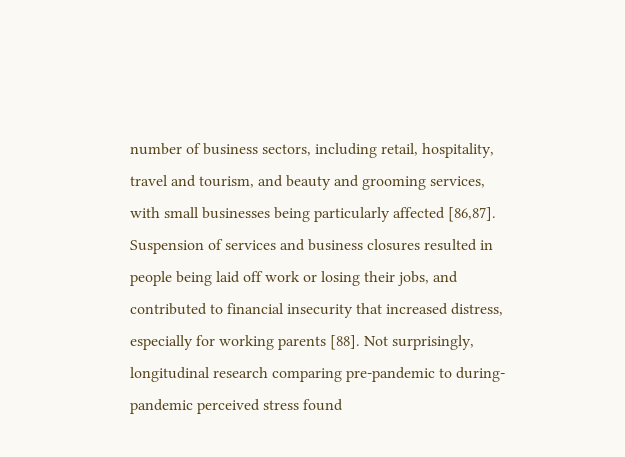number of business sectors, including retail, hospitality, travel and tourism, and beauty and grooming services, with small businesses being particularly affected [86,87]. Suspension of services and business closures resulted in people being laid off work or losing their jobs, and contributed to financial insecurity that increased distress, especially for working parents [88]. Not surprisingly, longitudinal research comparing pre-pandemic to during-pandemic perceived stress found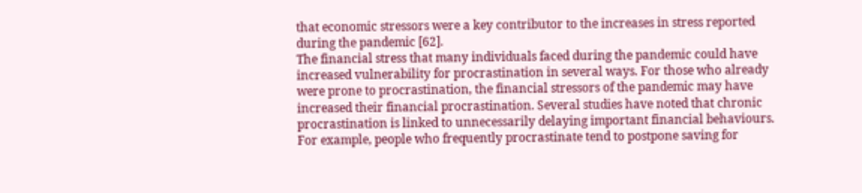that economic stressors were a key contributor to the increases in stress reported during the pandemic [62].
The financial stress that many individuals faced during the pandemic could have increased vulnerability for procrastination in several ways. For those who already were prone to procrastination, the financial stressors of the pandemic may have increased their financial procrastination. Several studies have noted that chronic procrastination is linked to unnecessarily delaying important financial behaviours. For example, people who frequently procrastinate tend to postpone saving for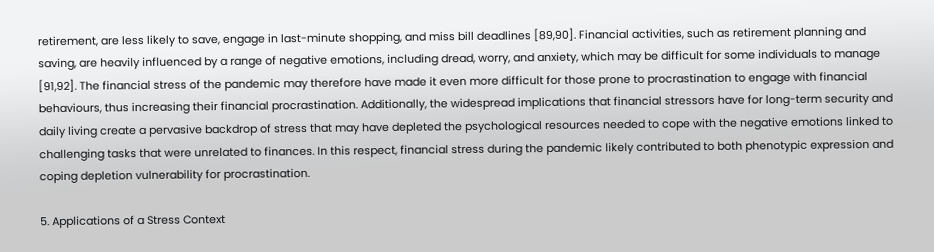retirement, are less likely to save, engage in last-minute shopping, and miss bill deadlines [89,90]. Financial activities, such as retirement planning and saving, are heavily influenced by a range of negative emotions, including dread, worry, and anxiety, which may be difficult for some individuals to manage [91,92]. The financial stress of the pandemic may therefore have made it even more difficult for those prone to procrastination to engage with financial behaviours, thus increasing their financial procrastination. Additionally, the widespread implications that financial stressors have for long-term security and daily living create a pervasive backdrop of stress that may have depleted the psychological resources needed to cope with the negative emotions linked to challenging tasks that were unrelated to finances. In this respect, financial stress during the pandemic likely contributed to both phenotypic expression and coping depletion vulnerability for procrastination.

5. Applications of a Stress Context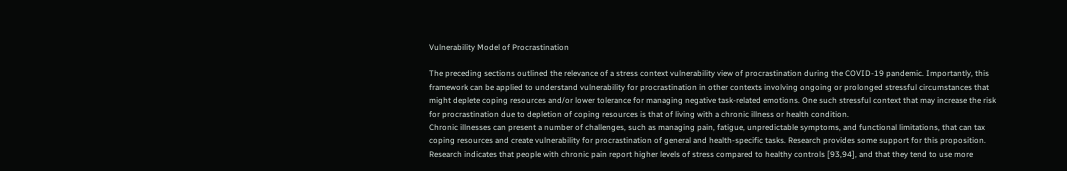Vulnerability Model of Procrastination

The preceding sections outlined the relevance of a stress context vulnerability view of procrastination during the COVID-19 pandemic. Importantly, this framework can be applied to understand vulnerability for procrastination in other contexts involving ongoing or prolonged stressful circumstances that might deplete coping resources and/or lower tolerance for managing negative task-related emotions. One such stressful context that may increase the risk for procrastination due to depletion of coping resources is that of living with a chronic illness or health condition.
Chronic illnesses can present a number of challenges, such as managing pain, fatigue, unpredictable symptoms, and functional limitations, that can tax coping resources and create vulnerability for procrastination of general and health-specific tasks. Research provides some support for this proposition. Research indicates that people with chronic pain report higher levels of stress compared to healthy controls [93,94], and that they tend to use more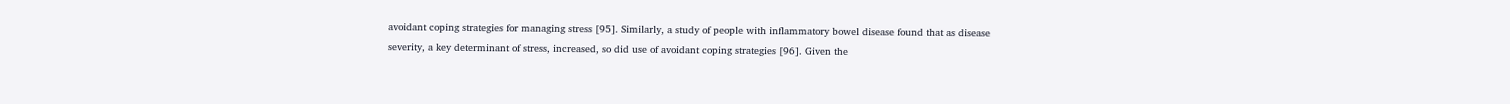avoidant coping strategies for managing stress [95]. Similarly, a study of people with inflammatory bowel disease found that as disease severity, a key determinant of stress, increased, so did use of avoidant coping strategies [96]. Given the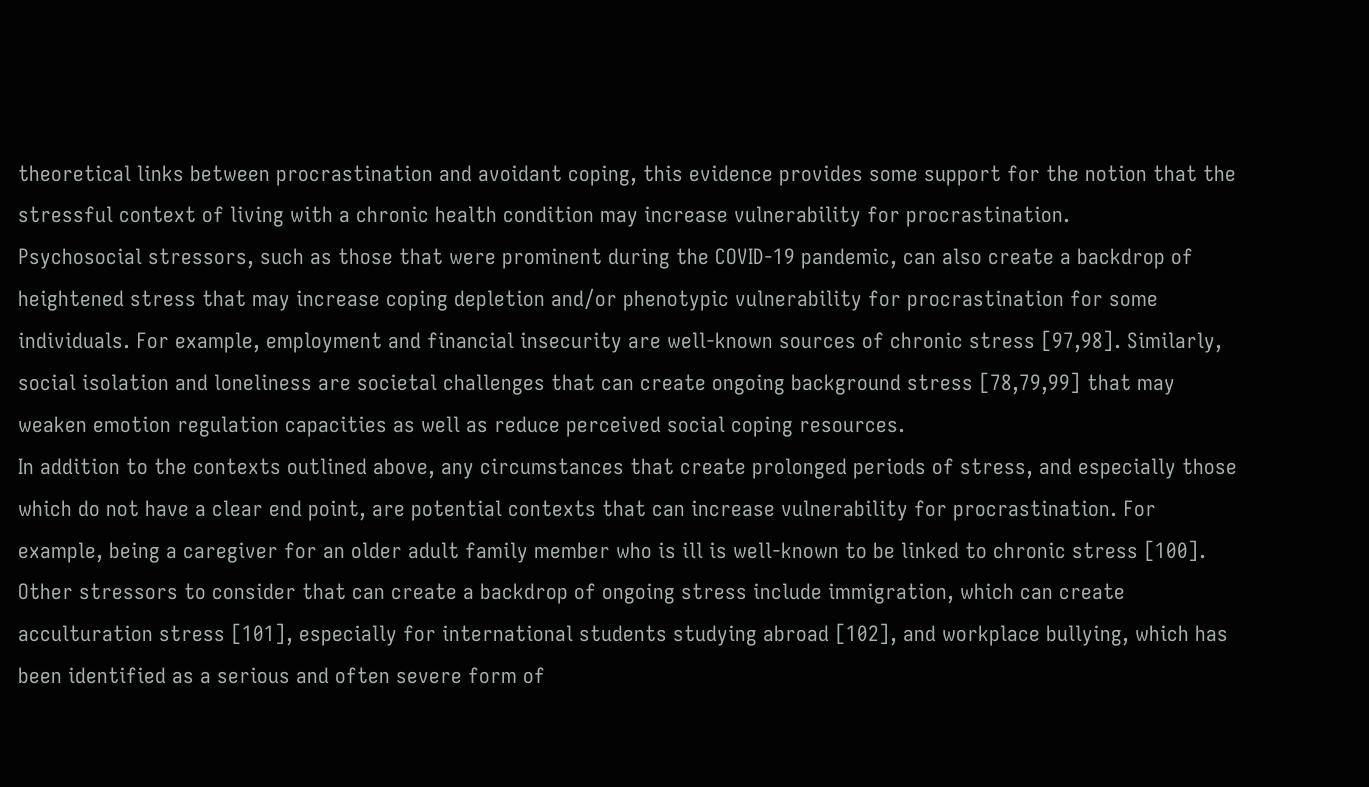theoretical links between procrastination and avoidant coping, this evidence provides some support for the notion that the stressful context of living with a chronic health condition may increase vulnerability for procrastination.
Psychosocial stressors, such as those that were prominent during the COVID-19 pandemic, can also create a backdrop of heightened stress that may increase coping depletion and/or phenotypic vulnerability for procrastination for some individuals. For example, employment and financial insecurity are well-known sources of chronic stress [97,98]. Similarly, social isolation and loneliness are societal challenges that can create ongoing background stress [78,79,99] that may weaken emotion regulation capacities as well as reduce perceived social coping resources.
In addition to the contexts outlined above, any circumstances that create prolonged periods of stress, and especially those which do not have a clear end point, are potential contexts that can increase vulnerability for procrastination. For example, being a caregiver for an older adult family member who is ill is well-known to be linked to chronic stress [100]. Other stressors to consider that can create a backdrop of ongoing stress include immigration, which can create acculturation stress [101], especially for international students studying abroad [102], and workplace bullying, which has been identified as a serious and often severe form of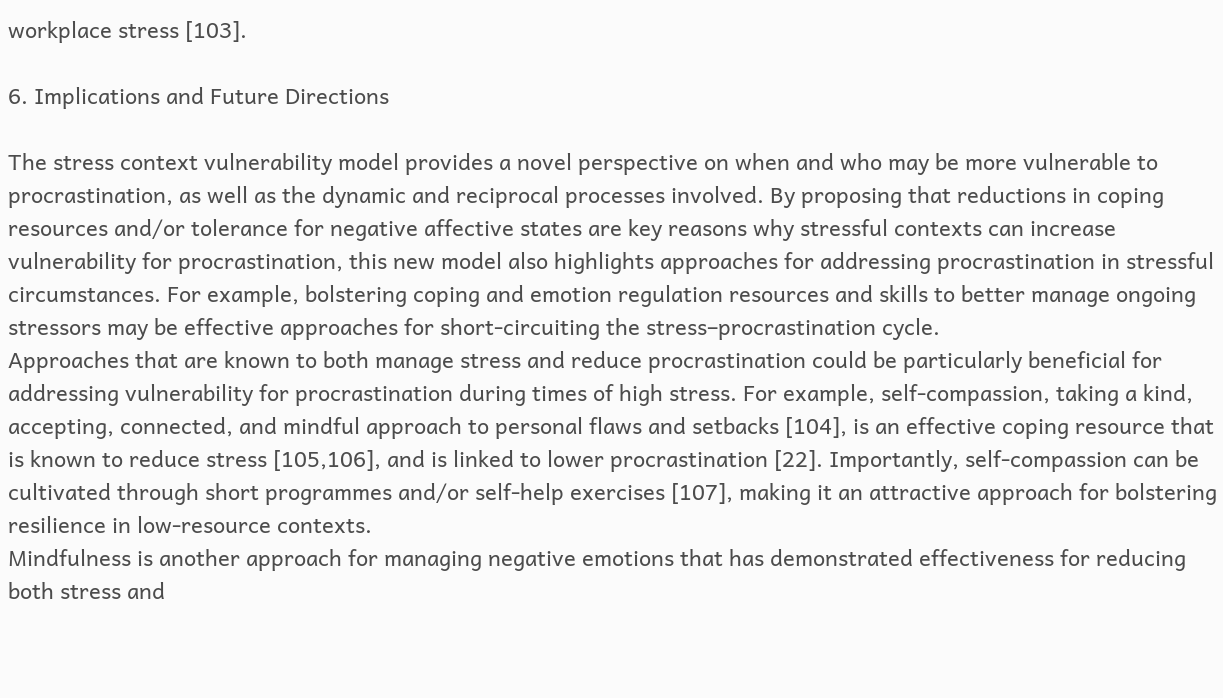workplace stress [103].

6. Implications and Future Directions

The stress context vulnerability model provides a novel perspective on when and who may be more vulnerable to procrastination, as well as the dynamic and reciprocal processes involved. By proposing that reductions in coping resources and/or tolerance for negative affective states are key reasons why stressful contexts can increase vulnerability for procrastination, this new model also highlights approaches for addressing procrastination in stressful circumstances. For example, bolstering coping and emotion regulation resources and skills to better manage ongoing stressors may be effective approaches for short-circuiting the stress–procrastination cycle.
Approaches that are known to both manage stress and reduce procrastination could be particularly beneficial for addressing vulnerability for procrastination during times of high stress. For example, self-compassion, taking a kind, accepting, connected, and mindful approach to personal flaws and setbacks [104], is an effective coping resource that is known to reduce stress [105,106], and is linked to lower procrastination [22]. Importantly, self-compassion can be cultivated through short programmes and/or self-help exercises [107], making it an attractive approach for bolstering resilience in low-resource contexts.
Mindfulness is another approach for managing negative emotions that has demonstrated effectiveness for reducing both stress and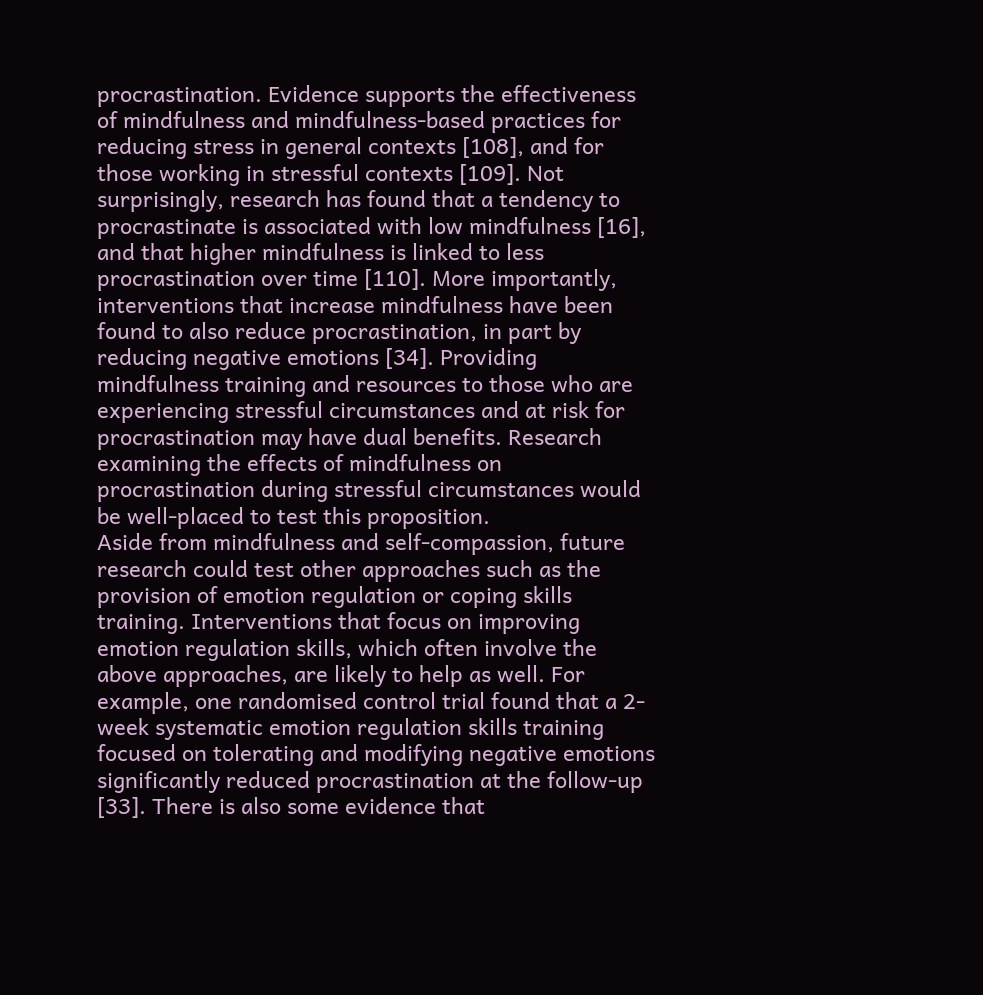procrastination. Evidence supports the effectiveness of mindfulness and mindfulness-based practices for reducing stress in general contexts [108], and for those working in stressful contexts [109]. Not surprisingly, research has found that a tendency to procrastinate is associated with low mindfulness [16], and that higher mindfulness is linked to less procrastination over time [110]. More importantly, interventions that increase mindfulness have been found to also reduce procrastination, in part by reducing negative emotions [34]. Providing mindfulness training and resources to those who are experiencing stressful circumstances and at risk for procrastination may have dual benefits. Research examining the effects of mindfulness on procrastination during stressful circumstances would be well-placed to test this proposition.
Aside from mindfulness and self-compassion, future research could test other approaches such as the provision of emotion regulation or coping skills training. Interventions that focus on improving emotion regulation skills, which often involve the above approaches, are likely to help as well. For example, one randomised control trial found that a 2-week systematic emotion regulation skills training focused on tolerating and modifying negative emotions significantly reduced procrastination at the follow-up [33]. There is also some evidence that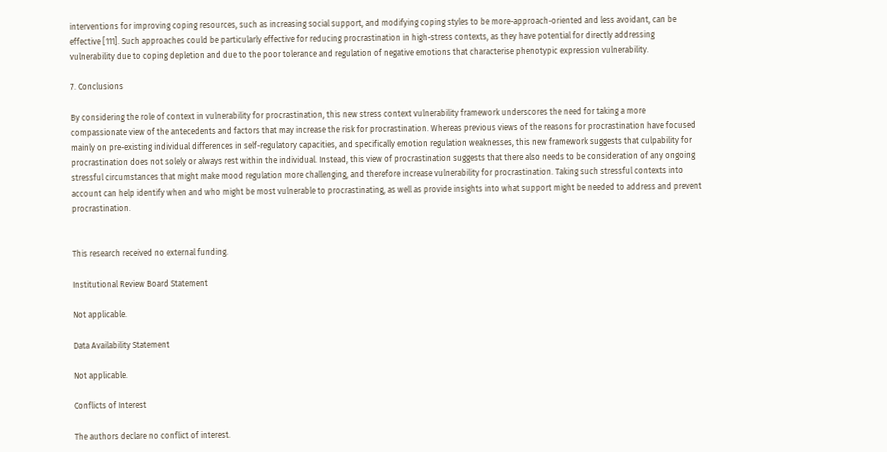interventions for improving coping resources, such as increasing social support, and modifying coping styles to be more-approach-oriented and less avoidant, can be effective [111]. Such approaches could be particularly effective for reducing procrastination in high-stress contexts, as they have potential for directly addressing vulnerability due to coping depletion and due to the poor tolerance and regulation of negative emotions that characterise phenotypic expression vulnerability.

7. Conclusions

By considering the role of context in vulnerability for procrastination, this new stress context vulnerability framework underscores the need for taking a more compassionate view of the antecedents and factors that may increase the risk for procrastination. Whereas previous views of the reasons for procrastination have focused mainly on pre-existing individual differences in self-regulatory capacities, and specifically emotion regulation weaknesses, this new framework suggests that culpability for procrastination does not solely or always rest within the individual. Instead, this view of procrastination suggests that there also needs to be consideration of any ongoing stressful circumstances that might make mood regulation more challenging, and therefore increase vulnerability for procrastination. Taking such stressful contexts into account can help identify when and who might be most vulnerable to procrastinating, as well as provide insights into what support might be needed to address and prevent procrastination.


This research received no external funding.

Institutional Review Board Statement

Not applicable.

Data Availability Statement

Not applicable.

Conflicts of Interest

The authors declare no conflict of interest.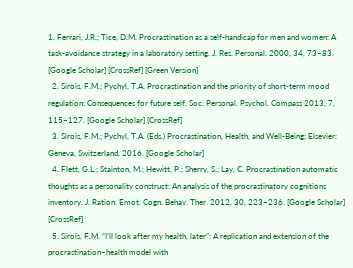1. Ferrari, J.R.; Tice, D.M. Procrastination as a self-handicap for men and women: A task-avoidance strategy in a laboratory setting. J. Res. Personal. 2000, 34, 73–83. [Google Scholar] [CrossRef] [Green Version]
  2. Sirois, F.M.; Pychyl, T.A. Procrastination and the priority of short-term mood regulation: Consequences for future self. Soc. Personal. Psychol. Compass 2013, 7, 115–127. [Google Scholar] [CrossRef]
  3. Sirois, F.M.; Pychyl, T.A. (Eds.) Procrastination, Health, and Well-Being; Elsevier: Geneva, Switzerland, 2016. [Google Scholar]
  4. Flett, G.L.; Stainton, M.; Hewitt, P.; Sherry, S.; Lay, C. Procrastination automatic thoughts as a personality construct: An analysis of the procrastinatory cognitions inventory. J. Ration. Emot. Cogn. Behav. Ther. 2012, 30, 223–236. [Google Scholar] [CrossRef]
  5. Sirois, F.M. “I’ll look after my health, later”: A replication and extension of the procrastination–health model with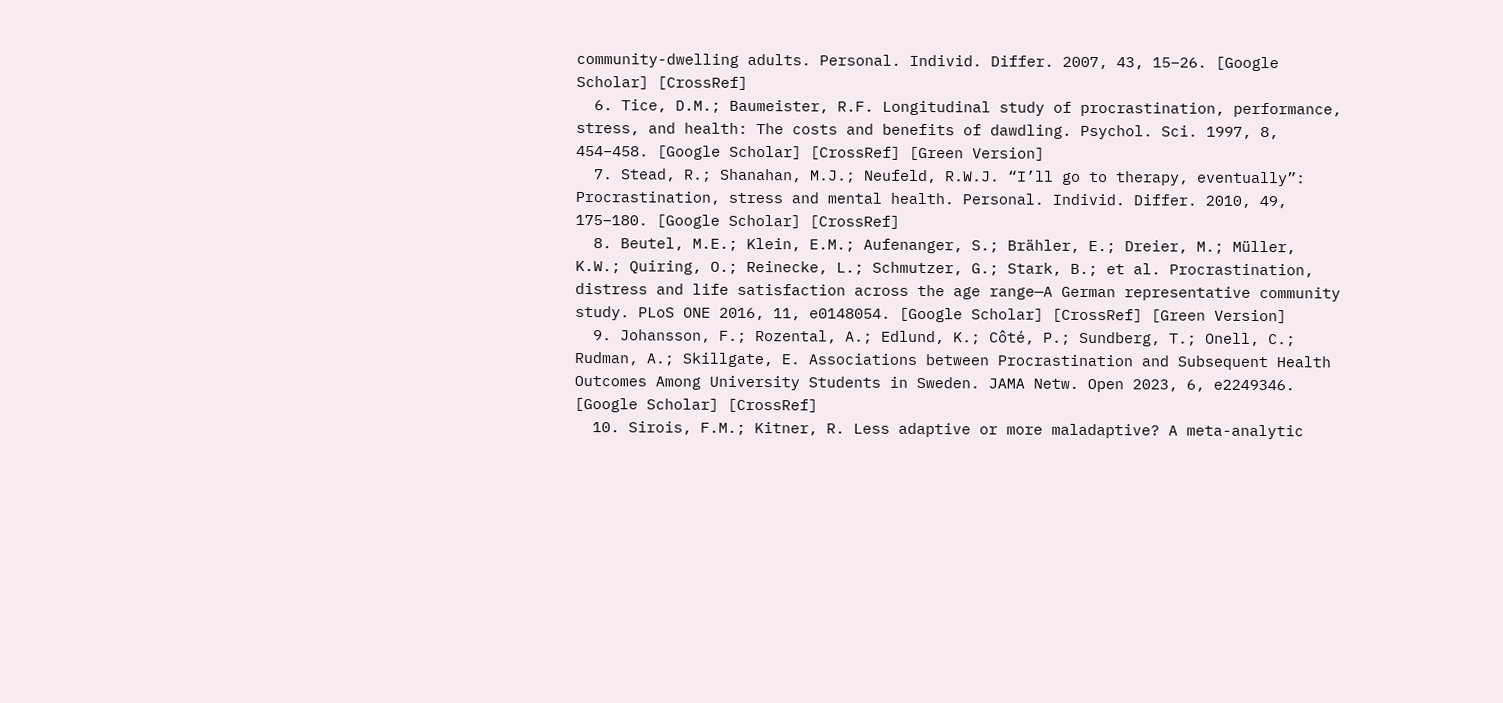community-dwelling adults. Personal. Individ. Differ. 2007, 43, 15–26. [Google Scholar] [CrossRef]
  6. Tice, D.M.; Baumeister, R.F. Longitudinal study of procrastination, performance, stress, and health: The costs and benefits of dawdling. Psychol. Sci. 1997, 8, 454–458. [Google Scholar] [CrossRef] [Green Version]
  7. Stead, R.; Shanahan, M.J.; Neufeld, R.W.J. “I’ll go to therapy, eventually”: Procrastination, stress and mental health. Personal. Individ. Differ. 2010, 49, 175–180. [Google Scholar] [CrossRef]
  8. Beutel, M.E.; Klein, E.M.; Aufenanger, S.; Brähler, E.; Dreier, M.; Müller, K.W.; Quiring, O.; Reinecke, L.; Schmutzer, G.; Stark, B.; et al. Procrastination, distress and life satisfaction across the age range—A German representative community study. PLoS ONE 2016, 11, e0148054. [Google Scholar] [CrossRef] [Green Version]
  9. Johansson, F.; Rozental, A.; Edlund, K.; Côté, P.; Sundberg, T.; Onell, C.; Rudman, A.; Skillgate, E. Associations between Procrastination and Subsequent Health Outcomes Among University Students in Sweden. JAMA Netw. Open 2023, 6, e2249346. [Google Scholar] [CrossRef]
  10. Sirois, F.M.; Kitner, R. Less adaptive or more maladaptive? A meta-analytic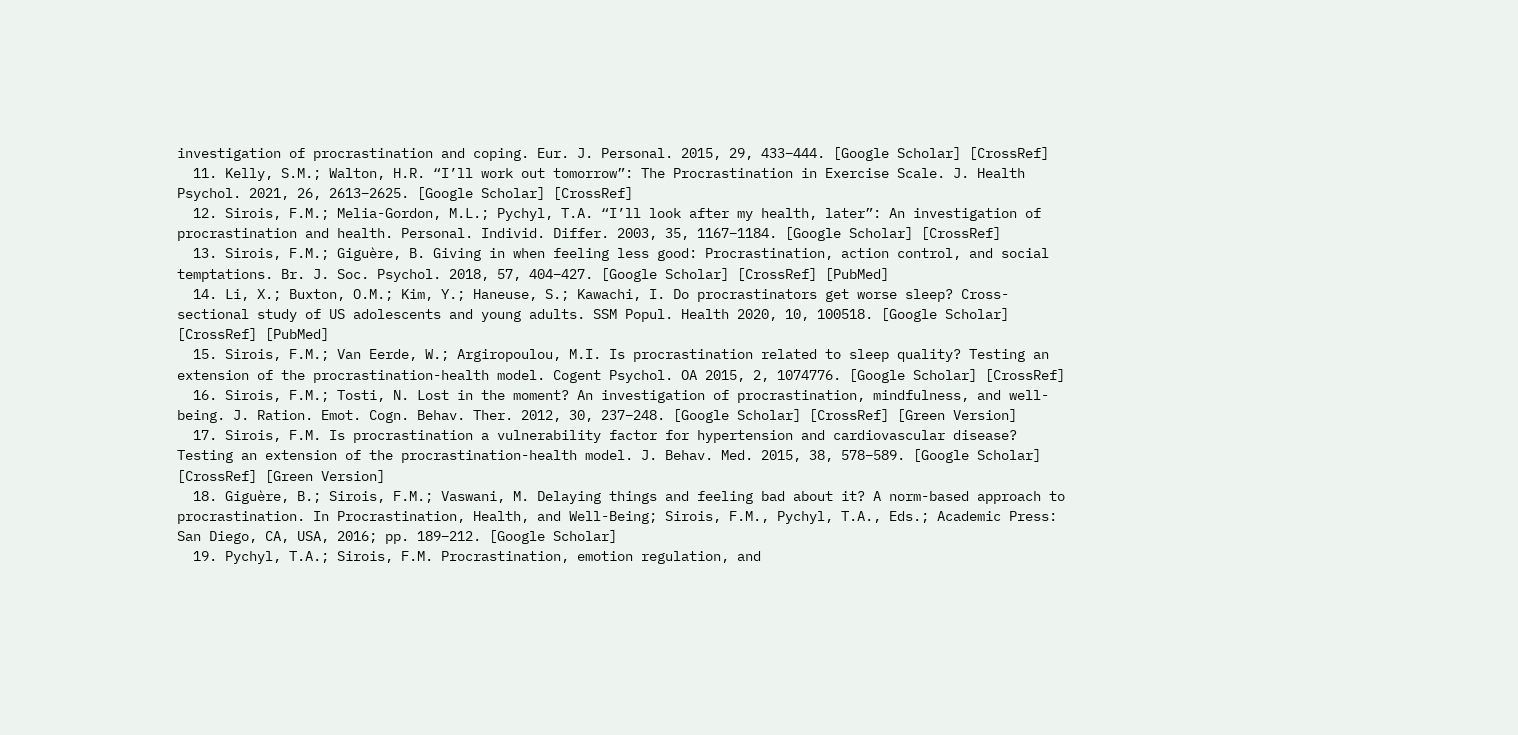investigation of procrastination and coping. Eur. J. Personal. 2015, 29, 433–444. [Google Scholar] [CrossRef]
  11. Kelly, S.M.; Walton, H.R. “I’ll work out tomorrow”: The Procrastination in Exercise Scale. J. Health Psychol. 2021, 26, 2613–2625. [Google Scholar] [CrossRef]
  12. Sirois, F.M.; Melia-Gordon, M.L.; Pychyl, T.A. “I’ll look after my health, later”: An investigation of procrastination and health. Personal. Individ. Differ. 2003, 35, 1167–1184. [Google Scholar] [CrossRef]
  13. Sirois, F.M.; Giguère, B. Giving in when feeling less good: Procrastination, action control, and social temptations. Br. J. Soc. Psychol. 2018, 57, 404–427. [Google Scholar] [CrossRef] [PubMed]
  14. Li, X.; Buxton, O.M.; Kim, Y.; Haneuse, S.; Kawachi, I. Do procrastinators get worse sleep? Cross-sectional study of US adolescents and young adults. SSM Popul. Health 2020, 10, 100518. [Google Scholar] [CrossRef] [PubMed]
  15. Sirois, F.M.; Van Eerde, W.; Argiropoulou, M.I. Is procrastination related to sleep quality? Testing an extension of the procrastination-health model. Cogent Psychol. OA 2015, 2, 1074776. [Google Scholar] [CrossRef]
  16. Sirois, F.M.; Tosti, N. Lost in the moment? An investigation of procrastination, mindfulness, and well-being. J. Ration. Emot. Cogn. Behav. Ther. 2012, 30, 237–248. [Google Scholar] [CrossRef] [Green Version]
  17. Sirois, F.M. Is procrastination a vulnerability factor for hypertension and cardiovascular disease? Testing an extension of the procrastination-health model. J. Behav. Med. 2015, 38, 578–589. [Google Scholar] [CrossRef] [Green Version]
  18. Giguère, B.; Sirois, F.M.; Vaswani, M. Delaying things and feeling bad about it? A norm-based approach to procrastination. In Procrastination, Health, and Well-Being; Sirois, F.M., Pychyl, T.A., Eds.; Academic Press: San Diego, CA, USA, 2016; pp. 189–212. [Google Scholar]
  19. Pychyl, T.A.; Sirois, F.M. Procrastination, emotion regulation, and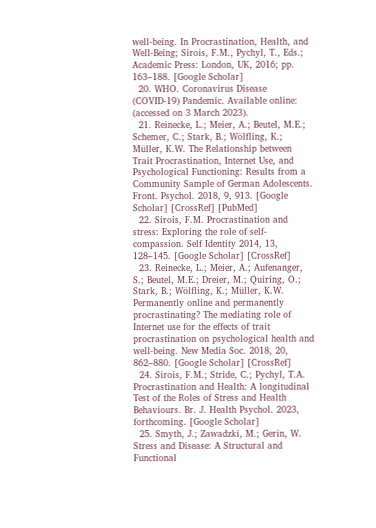well-being. In Procrastination, Health, and Well-Being; Sirois, F.M., Pychyl, T., Eds.; Academic Press: London, UK, 2016; pp. 163–188. [Google Scholar]
  20. WHO. Coronavirus Disease (COVID-19) Pandemic. Available online: (accessed on 3 March 2023).
  21. Reinecke, L.; Meier, A.; Beutel, M.E.; Schemer, C.; Stark, B.; Wölfling, K.; Müller, K.W. The Relationship between Trait Procrastination, Internet Use, and Psychological Functioning: Results from a Community Sample of German Adolescents. Front. Psychol. 2018, 9, 913. [Google Scholar] [CrossRef] [PubMed]
  22. Sirois, F.M. Procrastination and stress: Exploring the role of self-compassion. Self Identity 2014, 13, 128–145. [Google Scholar] [CrossRef]
  23. Reinecke, L.; Meier, A.; Aufenanger, S.; Beutel, M.E.; Dreier, M.; Quiring, O.; Stark, B.; Wölfling, K.; Müller, K.W. Permanently online and permanently procrastinating? The mediating role of Internet use for the effects of trait procrastination on psychological health and well-being. New Media Soc. 2018, 20, 862–880. [Google Scholar] [CrossRef]
  24. Sirois, F.M.; Stride, C.; Pychyl, T.A. Procrastination and Health: A longitudinal Test of the Roles of Stress and Health Behaviours. Br. J. Health Psychol. 2023, forthcoming. [Google Scholar]
  25. Smyth, J.; Zawadzki, M.; Gerin, W. Stress and Disease: A Structural and Functional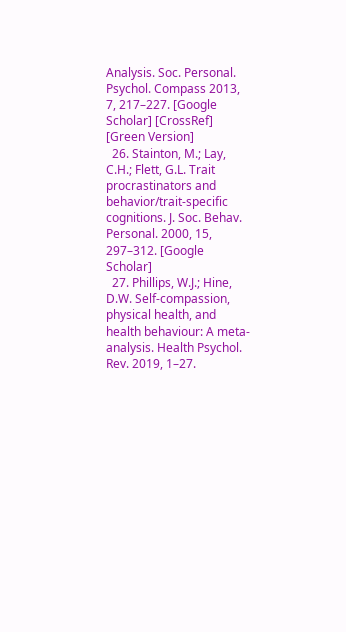Analysis. Soc. Personal. Psychol. Compass 2013, 7, 217–227. [Google Scholar] [CrossRef] [Green Version]
  26. Stainton, M.; Lay, C.H.; Flett, G.L. Trait procrastinators and behavior/trait-specific cognitions. J. Soc. Behav. Personal. 2000, 15, 297–312. [Google Scholar]
  27. Phillips, W.J.; Hine, D.W. Self-compassion, physical health, and health behaviour: A meta-analysis. Health Psychol. Rev. 2019, 1–27.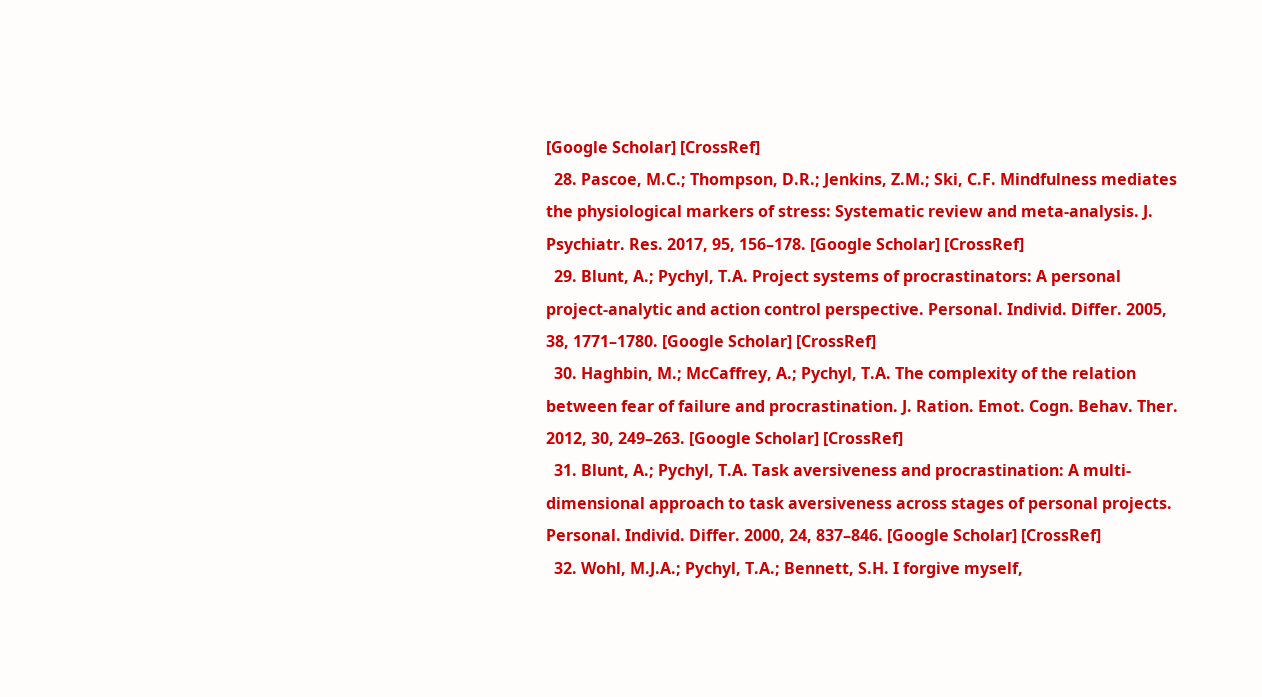[Google Scholar] [CrossRef]
  28. Pascoe, M.C.; Thompson, D.R.; Jenkins, Z.M.; Ski, C.F. Mindfulness mediates the physiological markers of stress: Systematic review and meta-analysis. J. Psychiatr. Res. 2017, 95, 156–178. [Google Scholar] [CrossRef]
  29. Blunt, A.; Pychyl, T.A. Project systems of procrastinators: A personal project-analytic and action control perspective. Personal. Individ. Differ. 2005, 38, 1771–1780. [Google Scholar] [CrossRef]
  30. Haghbin, M.; McCaffrey, A.; Pychyl, T.A. The complexity of the relation between fear of failure and procrastination. J. Ration. Emot. Cogn. Behav. Ther. 2012, 30, 249–263. [Google Scholar] [CrossRef]
  31. Blunt, A.; Pychyl, T.A. Task aversiveness and procrastination: A multi-dimensional approach to task aversiveness across stages of personal projects. Personal. Individ. Differ. 2000, 24, 837–846. [Google Scholar] [CrossRef]
  32. Wohl, M.J.A.; Pychyl, T.A.; Bennett, S.H. I forgive myself,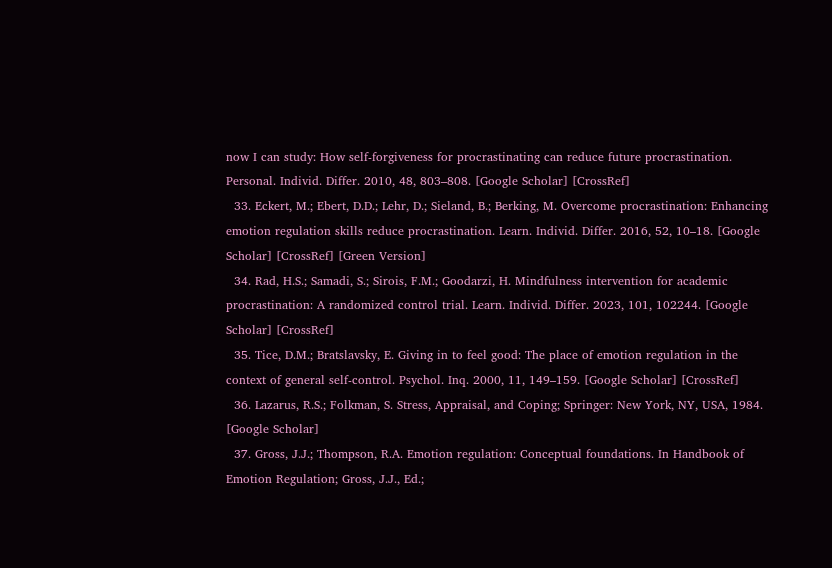now I can study: How self-forgiveness for procrastinating can reduce future procrastination. Personal. Individ. Differ. 2010, 48, 803–808. [Google Scholar] [CrossRef]
  33. Eckert, M.; Ebert, D.D.; Lehr, D.; Sieland, B.; Berking, M. Overcome procrastination: Enhancing emotion regulation skills reduce procrastination. Learn. Individ. Differ. 2016, 52, 10–18. [Google Scholar] [CrossRef] [Green Version]
  34. Rad, H.S.; Samadi, S.; Sirois, F.M.; Goodarzi, H. Mindfulness intervention for academic procrastination: A randomized control trial. Learn. Individ. Differ. 2023, 101, 102244. [Google Scholar] [CrossRef]
  35. Tice, D.M.; Bratslavsky, E. Giving in to feel good: The place of emotion regulation in the context of general self-control. Psychol. Inq. 2000, 11, 149–159. [Google Scholar] [CrossRef]
  36. Lazarus, R.S.; Folkman, S. Stress, Appraisal, and Coping; Springer: New York, NY, USA, 1984. [Google Scholar]
  37. Gross, J.J.; Thompson, R.A. Emotion regulation: Conceptual foundations. In Handbook of Emotion Regulation; Gross, J.J., Ed.;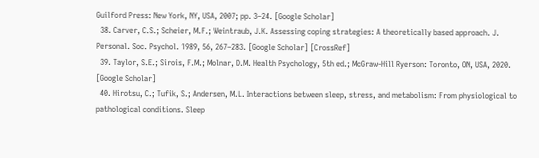Guilford Press: New York, NY, USA, 2007; pp. 3–24. [Google Scholar]
  38. Carver, C.S.; Scheier, M.F.; Weintraub, J.K. Assessing coping strategies: A theoretically based approach. J. Personal. Soc. Psychol. 1989, 56, 267–283. [Google Scholar] [CrossRef]
  39. Taylor, S.E.; Sirois, F.M.; Molnar, D.M. Health Psychology, 5th ed.; McGraw-Hill Ryerson: Toronto, ON, USA, 2020. [Google Scholar]
  40. Hirotsu, C.; Tufik, S.; Andersen, M.L. Interactions between sleep, stress, and metabolism: From physiological to pathological conditions. Sleep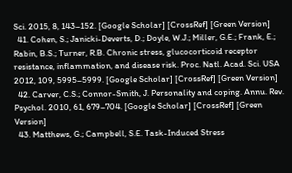Sci. 2015, 8, 143–152. [Google Scholar] [CrossRef] [Green Version]
  41. Cohen, S.; Janicki-Deverts, D.; Doyle, W.J.; Miller, G.E.; Frank, E.; Rabin, B.S.; Turner, R.B. Chronic stress, glucocorticoid receptor resistance, inflammation, and disease risk. Proc. Natl. Acad. Sci. USA 2012, 109, 5995–5999. [Google Scholar] [CrossRef] [Green Version]
  42. Carver, C.S.; Connor-Smith, J. Personality and coping. Annu. Rev. Psychol. 2010, 61, 679–704. [Google Scholar] [CrossRef] [Green Version]
  43. Matthews, G.; Campbell, S.E. Task-Induced Stress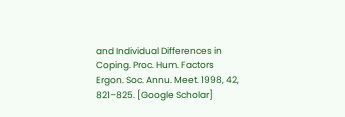and Individual Differences in Coping. Proc. Hum. Factors Ergon. Soc. Annu. Meet. 1998, 42, 821–825. [Google Scholar]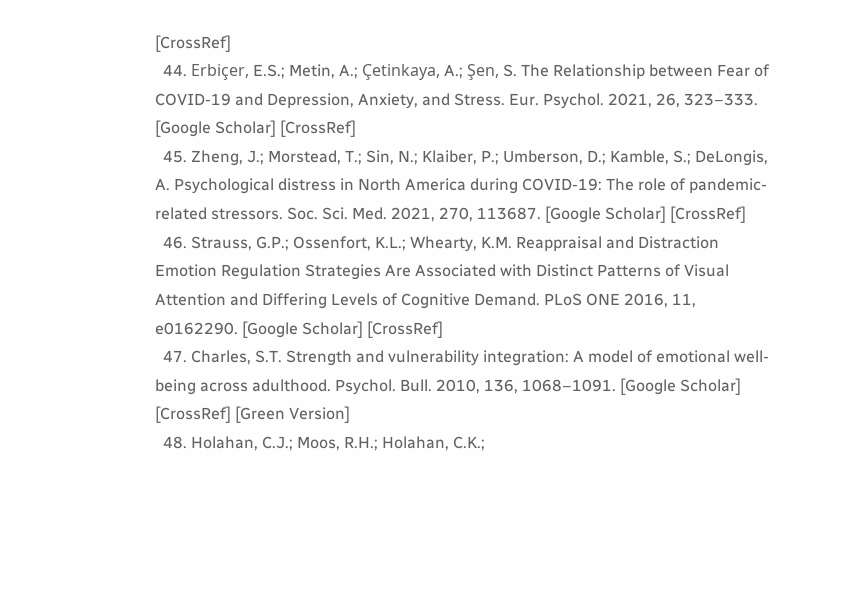[CrossRef]
  44. Erbiçer, E.S.; Metin, A.; Çetinkaya, A.; Şen, S. The Relationship between Fear of COVID-19 and Depression, Anxiety, and Stress. Eur. Psychol. 2021, 26, 323–333. [Google Scholar] [CrossRef]
  45. Zheng, J.; Morstead, T.; Sin, N.; Klaiber, P.; Umberson, D.; Kamble, S.; DeLongis, A. Psychological distress in North America during COVID-19: The role of pandemic-related stressors. Soc. Sci. Med. 2021, 270, 113687. [Google Scholar] [CrossRef]
  46. Strauss, G.P.; Ossenfort, K.L.; Whearty, K.M. Reappraisal and Distraction Emotion Regulation Strategies Are Associated with Distinct Patterns of Visual Attention and Differing Levels of Cognitive Demand. PLoS ONE 2016, 11, e0162290. [Google Scholar] [CrossRef]
  47. Charles, S.T. Strength and vulnerability integration: A model of emotional well-being across adulthood. Psychol. Bull. 2010, 136, 1068–1091. [Google Scholar] [CrossRef] [Green Version]
  48. Holahan, C.J.; Moos, R.H.; Holahan, C.K.;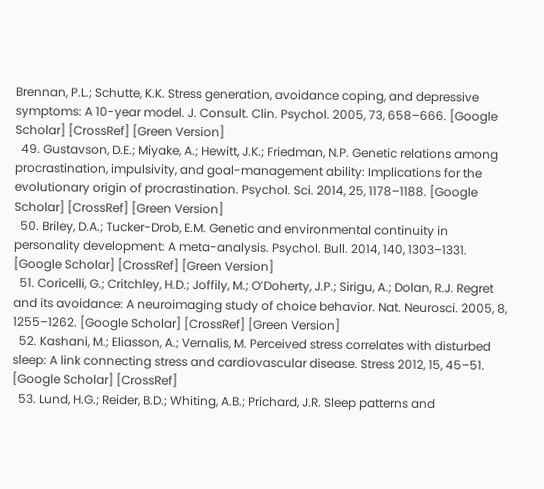Brennan, P.L.; Schutte, K.K. Stress generation, avoidance coping, and depressive symptoms: A 10-year model. J. Consult. Clin. Psychol. 2005, 73, 658–666. [Google Scholar] [CrossRef] [Green Version]
  49. Gustavson, D.E.; Miyake, A.; Hewitt, J.K.; Friedman, N.P. Genetic relations among procrastination, impulsivity, and goal-management ability: Implications for the evolutionary origin of procrastination. Psychol. Sci. 2014, 25, 1178–1188. [Google Scholar] [CrossRef] [Green Version]
  50. Briley, D.A.; Tucker-Drob, E.M. Genetic and environmental continuity in personality development: A meta-analysis. Psychol. Bull. 2014, 140, 1303–1331. [Google Scholar] [CrossRef] [Green Version]
  51. Coricelli, G.; Critchley, H.D.; Joffily, M.; O’Doherty, J.P.; Sirigu, A.; Dolan, R.J. Regret and its avoidance: A neuroimaging study of choice behavior. Nat. Neurosci. 2005, 8, 1255–1262. [Google Scholar] [CrossRef] [Green Version]
  52. Kashani, M.; Eliasson, A.; Vernalis, M. Perceived stress correlates with disturbed sleep: A link connecting stress and cardiovascular disease. Stress 2012, 15, 45–51. [Google Scholar] [CrossRef]
  53. Lund, H.G.; Reider, B.D.; Whiting, A.B.; Prichard, J.R. Sleep patterns and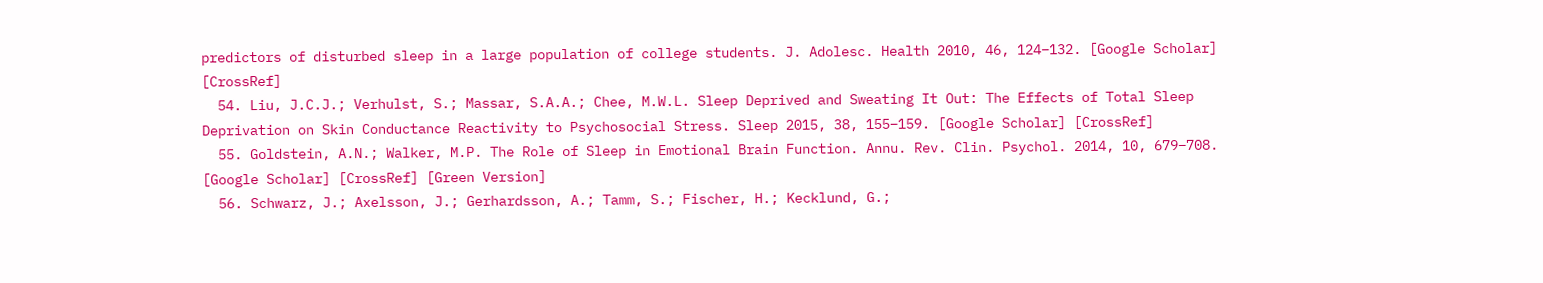predictors of disturbed sleep in a large population of college students. J. Adolesc. Health 2010, 46, 124–132. [Google Scholar] [CrossRef]
  54. Liu, J.C.J.; Verhulst, S.; Massar, S.A.A.; Chee, M.W.L. Sleep Deprived and Sweating It Out: The Effects of Total Sleep Deprivation on Skin Conductance Reactivity to Psychosocial Stress. Sleep 2015, 38, 155–159. [Google Scholar] [CrossRef]
  55. Goldstein, A.N.; Walker, M.P. The Role of Sleep in Emotional Brain Function. Annu. Rev. Clin. Psychol. 2014, 10, 679–708. [Google Scholar] [CrossRef] [Green Version]
  56. Schwarz, J.; Axelsson, J.; Gerhardsson, A.; Tamm, S.; Fischer, H.; Kecklund, G.;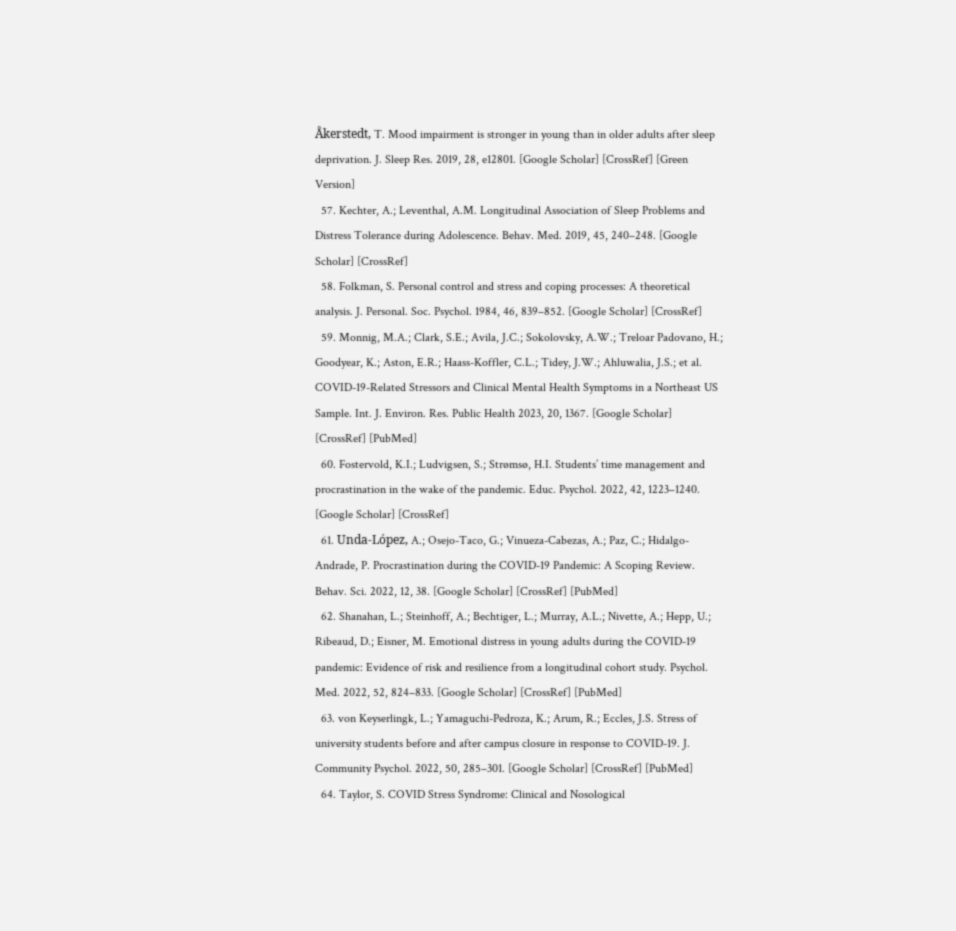Åkerstedt, T. Mood impairment is stronger in young than in older adults after sleep deprivation. J. Sleep Res. 2019, 28, e12801. [Google Scholar] [CrossRef] [Green Version]
  57. Kechter, A.; Leventhal, A.M. Longitudinal Association of Sleep Problems and Distress Tolerance during Adolescence. Behav. Med. 2019, 45, 240–248. [Google Scholar] [CrossRef]
  58. Folkman, S. Personal control and stress and coping processes: A theoretical analysis. J. Personal. Soc. Psychol. 1984, 46, 839–852. [Google Scholar] [CrossRef]
  59. Monnig, M.A.; Clark, S.E.; Avila, J.C.; Sokolovsky, A.W.; Treloar Padovano, H.; Goodyear, K.; Aston, E.R.; Haass-Koffler, C.L.; Tidey, J.W.; Ahluwalia, J.S.; et al. COVID-19-Related Stressors and Clinical Mental Health Symptoms in a Northeast US Sample. Int. J. Environ. Res. Public Health 2023, 20, 1367. [Google Scholar] [CrossRef] [PubMed]
  60. Fostervold, K.I.; Ludvigsen, S.; Strømsø, H.I. Students’ time management and procrastination in the wake of the pandemic. Educ. Psychol. 2022, 42, 1223–1240. [Google Scholar] [CrossRef]
  61. Unda-López, A.; Osejo-Taco, G.; Vinueza-Cabezas, A.; Paz, C.; Hidalgo-Andrade, P. Procrastination during the COVID-19 Pandemic: A Scoping Review. Behav. Sci. 2022, 12, 38. [Google Scholar] [CrossRef] [PubMed]
  62. Shanahan, L.; Steinhoff, A.; Bechtiger, L.; Murray, A.L.; Nivette, A.; Hepp, U.; Ribeaud, D.; Eisner, M. Emotional distress in young adults during the COVID-19 pandemic: Evidence of risk and resilience from a longitudinal cohort study. Psychol. Med. 2022, 52, 824–833. [Google Scholar] [CrossRef] [PubMed]
  63. von Keyserlingk, L.; Yamaguchi-Pedroza, K.; Arum, R.; Eccles, J.S. Stress of university students before and after campus closure in response to COVID-19. J. Community Psychol. 2022, 50, 285–301. [Google Scholar] [CrossRef] [PubMed]
  64. Taylor, S. COVID Stress Syndrome: Clinical and Nosological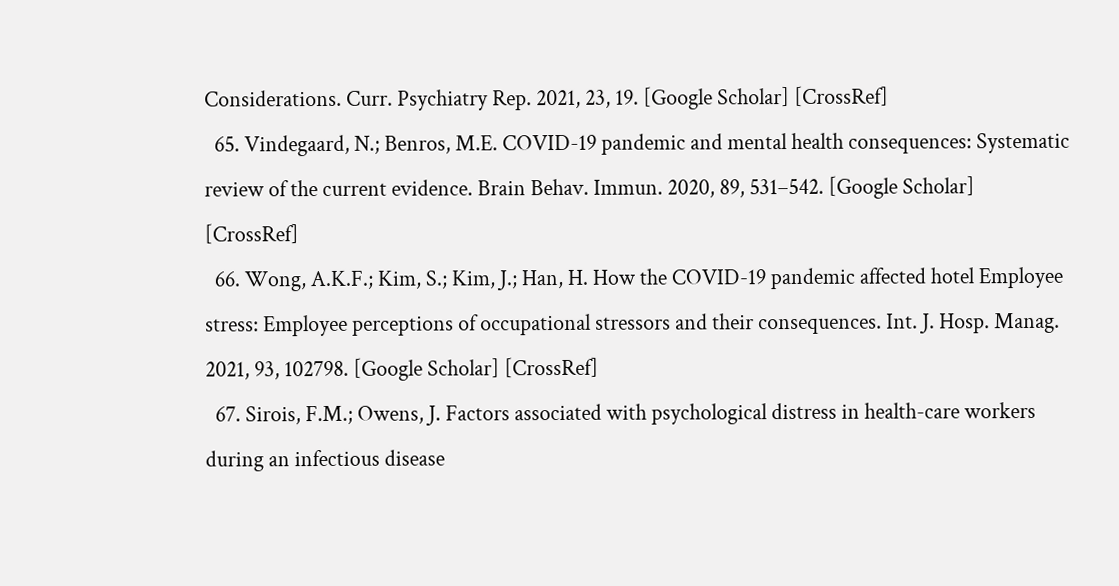Considerations. Curr. Psychiatry Rep. 2021, 23, 19. [Google Scholar] [CrossRef]
  65. Vindegaard, N.; Benros, M.E. COVID-19 pandemic and mental health consequences: Systematic review of the current evidence. Brain Behav. Immun. 2020, 89, 531–542. [Google Scholar] [CrossRef]
  66. Wong, A.K.F.; Kim, S.; Kim, J.; Han, H. How the COVID-19 pandemic affected hotel Employee stress: Employee perceptions of occupational stressors and their consequences. Int. J. Hosp. Manag. 2021, 93, 102798. [Google Scholar] [CrossRef]
  67. Sirois, F.M.; Owens, J. Factors associated with psychological distress in health-care workers during an infectious disease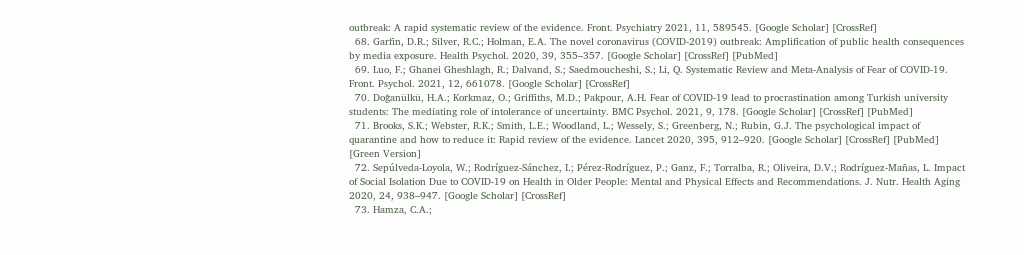outbreak: A rapid systematic review of the evidence. Front. Psychiatry 2021, 11, 589545. [Google Scholar] [CrossRef]
  68. Garfin, D.R.; Silver, R.C.; Holman, E.A. The novel coronavirus (COVID-2019) outbreak: Amplification of public health consequences by media exposure. Health Psychol. 2020, 39, 355–357. [Google Scholar] [CrossRef] [PubMed]
  69. Luo, F.; Ghanei Gheshlagh, R.; Dalvand, S.; Saedmoucheshi, S.; Li, Q. Systematic Review and Meta-Analysis of Fear of COVID-19. Front. Psychol. 2021, 12, 661078. [Google Scholar] [CrossRef]
  70. Doğanülkü, H.A.; Korkmaz, O.; Griffiths, M.D.; Pakpour, A.H. Fear of COVID-19 lead to procrastination among Turkish university students: The mediating role of intolerance of uncertainty. BMC Psychol. 2021, 9, 178. [Google Scholar] [CrossRef] [PubMed]
  71. Brooks, S.K.; Webster, R.K.; Smith, L.E.; Woodland, L.; Wessely, S.; Greenberg, N.; Rubin, G.J. The psychological impact of quarantine and how to reduce it: Rapid review of the evidence. Lancet 2020, 395, 912–920. [Google Scholar] [CrossRef] [PubMed] [Green Version]
  72. Sepúlveda-Loyola, W.; Rodríguez-Sánchez, I.; Pérez-Rodríguez, P.; Ganz, F.; Torralba, R.; Oliveira, D.V.; Rodríguez-Mañas, L. Impact of Social Isolation Due to COVID-19 on Health in Older People: Mental and Physical Effects and Recommendations. J. Nutr. Health Aging 2020, 24, 938–947. [Google Scholar] [CrossRef]
  73. Hamza, C.A.;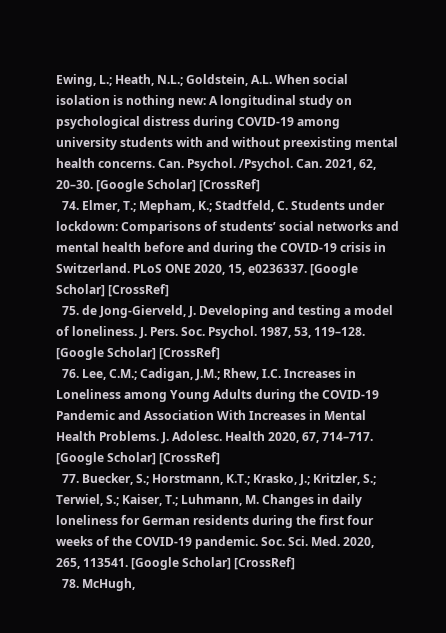Ewing, L.; Heath, N.L.; Goldstein, A.L. When social isolation is nothing new: A longitudinal study on psychological distress during COVID-19 among university students with and without preexisting mental health concerns. Can. Psychol. /Psychol. Can. 2021, 62, 20–30. [Google Scholar] [CrossRef]
  74. Elmer, T.; Mepham, K.; Stadtfeld, C. Students under lockdown: Comparisons of students’ social networks and mental health before and during the COVID-19 crisis in Switzerland. PLoS ONE 2020, 15, e0236337. [Google Scholar] [CrossRef]
  75. de Jong-Gierveld, J. Developing and testing a model of loneliness. J. Pers. Soc. Psychol. 1987, 53, 119–128. [Google Scholar] [CrossRef]
  76. Lee, C.M.; Cadigan, J.M.; Rhew, I.C. Increases in Loneliness among Young Adults during the COVID-19 Pandemic and Association With Increases in Mental Health Problems. J. Adolesc. Health 2020, 67, 714–717. [Google Scholar] [CrossRef]
  77. Buecker, S.; Horstmann, K.T.; Krasko, J.; Kritzler, S.; Terwiel, S.; Kaiser, T.; Luhmann, M. Changes in daily loneliness for German residents during the first four weeks of the COVID-19 pandemic. Soc. Sci. Med. 2020, 265, 113541. [Google Scholar] [CrossRef]
  78. McHugh,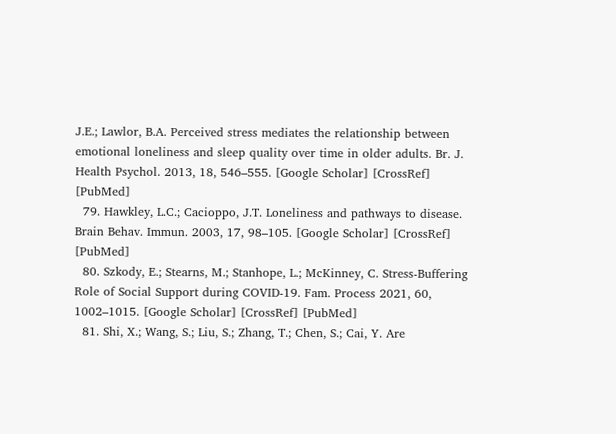J.E.; Lawlor, B.A. Perceived stress mediates the relationship between emotional loneliness and sleep quality over time in older adults. Br. J. Health Psychol. 2013, 18, 546–555. [Google Scholar] [CrossRef] [PubMed]
  79. Hawkley, L.C.; Cacioppo, J.T. Loneliness and pathways to disease. Brain Behav. Immun. 2003, 17, 98–105. [Google Scholar] [CrossRef] [PubMed]
  80. Szkody, E.; Stearns, M.; Stanhope, L.; McKinney, C. Stress-Buffering Role of Social Support during COVID-19. Fam. Process 2021, 60, 1002–1015. [Google Scholar] [CrossRef] [PubMed]
  81. Shi, X.; Wang, S.; Liu, S.; Zhang, T.; Chen, S.; Cai, Y. Are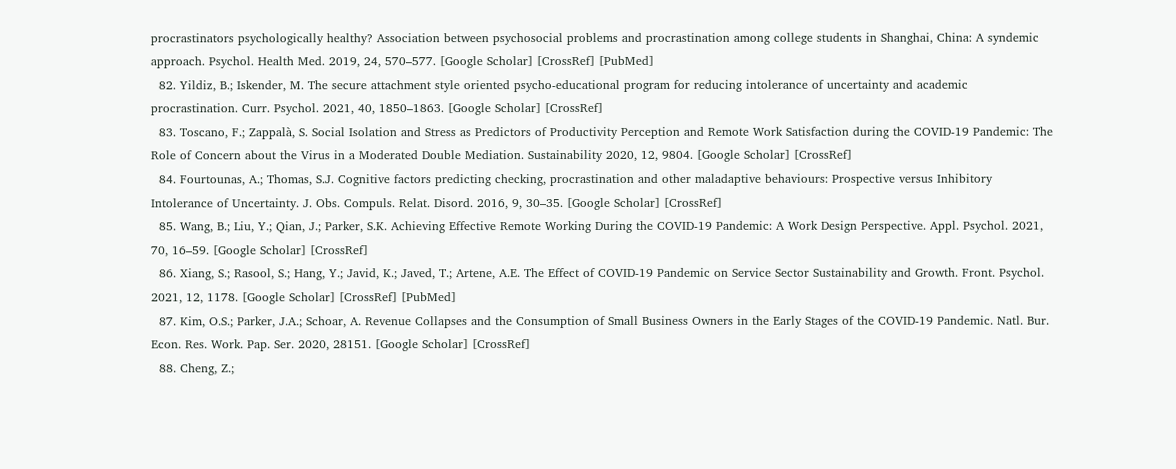procrastinators psychologically healthy? Association between psychosocial problems and procrastination among college students in Shanghai, China: A syndemic approach. Psychol. Health Med. 2019, 24, 570–577. [Google Scholar] [CrossRef] [PubMed]
  82. Yildiz, B.; Iskender, M. The secure attachment style oriented psycho-educational program for reducing intolerance of uncertainty and academic procrastination. Curr. Psychol. 2021, 40, 1850–1863. [Google Scholar] [CrossRef]
  83. Toscano, F.; Zappalà, S. Social Isolation and Stress as Predictors of Productivity Perception and Remote Work Satisfaction during the COVID-19 Pandemic: The Role of Concern about the Virus in a Moderated Double Mediation. Sustainability 2020, 12, 9804. [Google Scholar] [CrossRef]
  84. Fourtounas, A.; Thomas, S.J. Cognitive factors predicting checking, procrastination and other maladaptive behaviours: Prospective versus Inhibitory Intolerance of Uncertainty. J. Obs. Compuls. Relat. Disord. 2016, 9, 30–35. [Google Scholar] [CrossRef]
  85. Wang, B.; Liu, Y.; Qian, J.; Parker, S.K. Achieving Effective Remote Working During the COVID-19 Pandemic: A Work Design Perspective. Appl. Psychol. 2021, 70, 16–59. [Google Scholar] [CrossRef]
  86. Xiang, S.; Rasool, S.; Hang, Y.; Javid, K.; Javed, T.; Artene, A.E. The Effect of COVID-19 Pandemic on Service Sector Sustainability and Growth. Front. Psychol. 2021, 12, 1178. [Google Scholar] [CrossRef] [PubMed]
  87. Kim, O.S.; Parker, J.A.; Schoar, A. Revenue Collapses and the Consumption of Small Business Owners in the Early Stages of the COVID-19 Pandemic. Natl. Bur. Econ. Res. Work. Pap. Ser. 2020, 28151. [Google Scholar] [CrossRef]
  88. Cheng, Z.;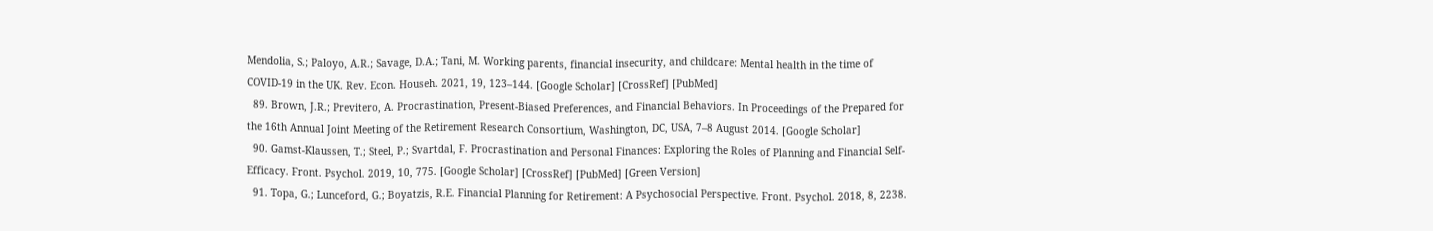Mendolia, S.; Paloyo, A.R.; Savage, D.A.; Tani, M. Working parents, financial insecurity, and childcare: Mental health in the time of COVID-19 in the UK. Rev. Econ. Househ. 2021, 19, 123–144. [Google Scholar] [CrossRef] [PubMed]
  89. Brown, J.R.; Previtero, A. Procrastination, Present-Biased Preferences, and Financial Behaviors. In Proceedings of the Prepared for the 16th Annual Joint Meeting of the Retirement Research Consortium, Washington, DC, USA, 7–8 August 2014. [Google Scholar]
  90. Gamst-Klaussen, T.; Steel, P.; Svartdal, F. Procrastination and Personal Finances: Exploring the Roles of Planning and Financial Self-Efficacy. Front. Psychol. 2019, 10, 775. [Google Scholar] [CrossRef] [PubMed] [Green Version]
  91. Topa, G.; Lunceford, G.; Boyatzis, R.E. Financial Planning for Retirement: A Psychosocial Perspective. Front. Psychol. 2018, 8, 2238.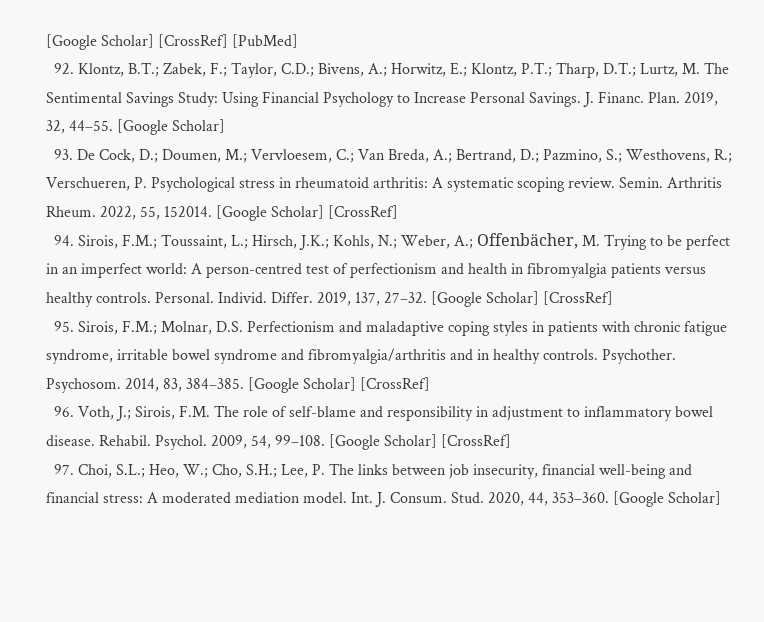[Google Scholar] [CrossRef] [PubMed]
  92. Klontz, B.T.; Zabek, F.; Taylor, C.D.; Bivens, A.; Horwitz, E.; Klontz, P.T.; Tharp, D.T.; Lurtz, M. The Sentimental Savings Study: Using Financial Psychology to Increase Personal Savings. J. Financ. Plan. 2019, 32, 44–55. [Google Scholar]
  93. De Cock, D.; Doumen, M.; Vervloesem, C.; Van Breda, A.; Bertrand, D.; Pazmino, S.; Westhovens, R.; Verschueren, P. Psychological stress in rheumatoid arthritis: A systematic scoping review. Semin. Arthritis Rheum. 2022, 55, 152014. [Google Scholar] [CrossRef]
  94. Sirois, F.M.; Toussaint, L.; Hirsch, J.K.; Kohls, N.; Weber, A.; Offenbächer, M. Trying to be perfect in an imperfect world: A person-centred test of perfectionism and health in fibromyalgia patients versus healthy controls. Personal. Individ. Differ. 2019, 137, 27–32. [Google Scholar] [CrossRef]
  95. Sirois, F.M.; Molnar, D.S. Perfectionism and maladaptive coping styles in patients with chronic fatigue syndrome, irritable bowel syndrome and fibromyalgia/arthritis and in healthy controls. Psychother. Psychosom. 2014, 83, 384–385. [Google Scholar] [CrossRef]
  96. Voth, J.; Sirois, F.M. The role of self-blame and responsibility in adjustment to inflammatory bowel disease. Rehabil. Psychol. 2009, 54, 99–108. [Google Scholar] [CrossRef]
  97. Choi, S.L.; Heo, W.; Cho, S.H.; Lee, P. The links between job insecurity, financial well-being and financial stress: A moderated mediation model. Int. J. Consum. Stud. 2020, 44, 353–360. [Google Scholar]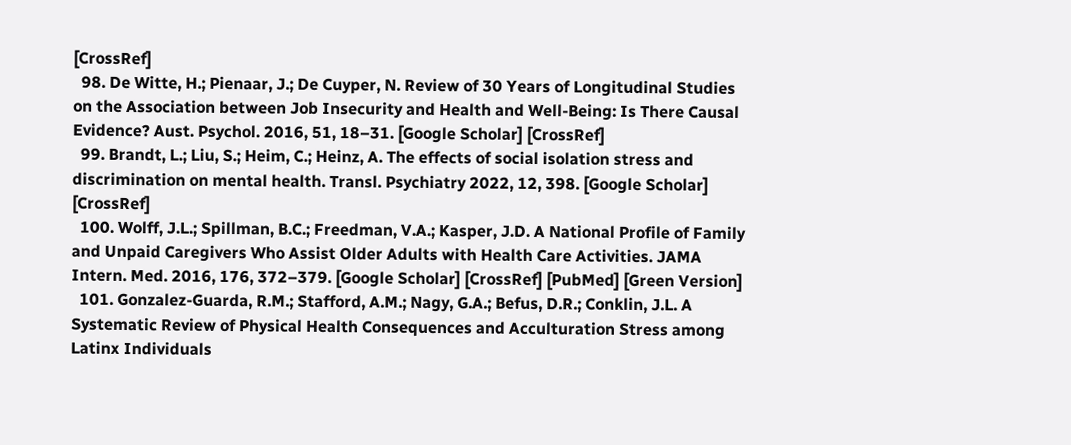[CrossRef]
  98. De Witte, H.; Pienaar, J.; De Cuyper, N. Review of 30 Years of Longitudinal Studies on the Association between Job Insecurity and Health and Well-Being: Is There Causal Evidence? Aust. Psychol. 2016, 51, 18–31. [Google Scholar] [CrossRef]
  99. Brandt, L.; Liu, S.; Heim, C.; Heinz, A. The effects of social isolation stress and discrimination on mental health. Transl. Psychiatry 2022, 12, 398. [Google Scholar] [CrossRef]
  100. Wolff, J.L.; Spillman, B.C.; Freedman, V.A.; Kasper, J.D. A National Profile of Family and Unpaid Caregivers Who Assist Older Adults with Health Care Activities. JAMA Intern. Med. 2016, 176, 372–379. [Google Scholar] [CrossRef] [PubMed] [Green Version]
  101. Gonzalez-Guarda, R.M.; Stafford, A.M.; Nagy, G.A.; Befus, D.R.; Conklin, J.L. A Systematic Review of Physical Health Consequences and Acculturation Stress among Latinx Individuals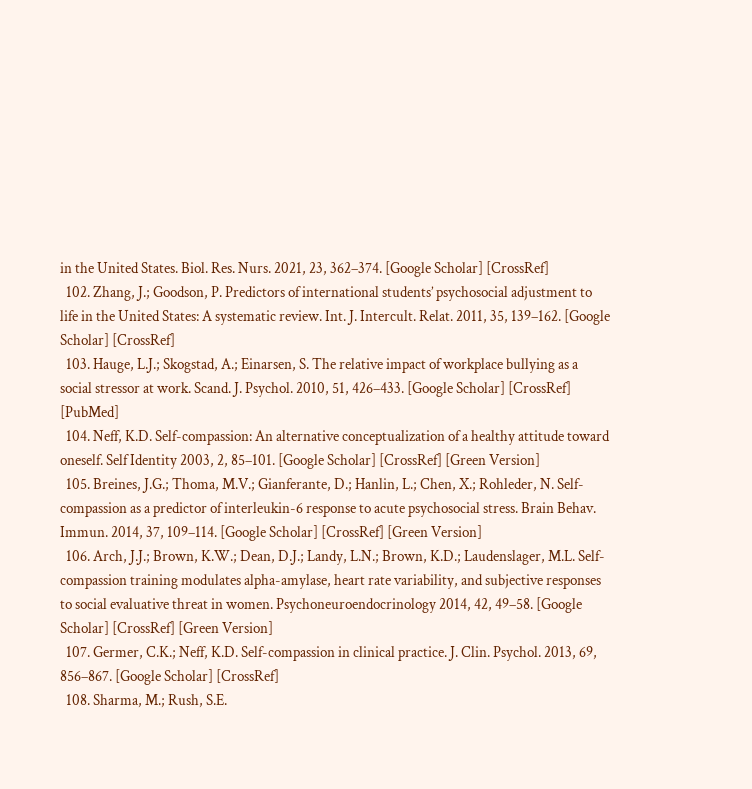in the United States. Biol. Res. Nurs. 2021, 23, 362–374. [Google Scholar] [CrossRef]
  102. Zhang, J.; Goodson, P. Predictors of international students’ psychosocial adjustment to life in the United States: A systematic review. Int. J. Intercult. Relat. 2011, 35, 139–162. [Google Scholar] [CrossRef]
  103. Hauge, L.J.; Skogstad, A.; Einarsen, S. The relative impact of workplace bullying as a social stressor at work. Scand. J. Psychol. 2010, 51, 426–433. [Google Scholar] [CrossRef] [PubMed]
  104. Neff, K.D. Self-compassion: An alternative conceptualization of a healthy attitude toward oneself. Self Identity 2003, 2, 85–101. [Google Scholar] [CrossRef] [Green Version]
  105. Breines, J.G.; Thoma, M.V.; Gianferante, D.; Hanlin, L.; Chen, X.; Rohleder, N. Self-compassion as a predictor of interleukin-6 response to acute psychosocial stress. Brain Behav. Immun. 2014, 37, 109–114. [Google Scholar] [CrossRef] [Green Version]
  106. Arch, J.J.; Brown, K.W.; Dean, D.J.; Landy, L.N.; Brown, K.D.; Laudenslager, M.L. Self-compassion training modulates alpha-amylase, heart rate variability, and subjective responses to social evaluative threat in women. Psychoneuroendocrinology 2014, 42, 49–58. [Google Scholar] [CrossRef] [Green Version]
  107. Germer, C.K.; Neff, K.D. Self-compassion in clinical practice. J. Clin. Psychol. 2013, 69, 856–867. [Google Scholar] [CrossRef]
  108. Sharma, M.; Rush, S.E.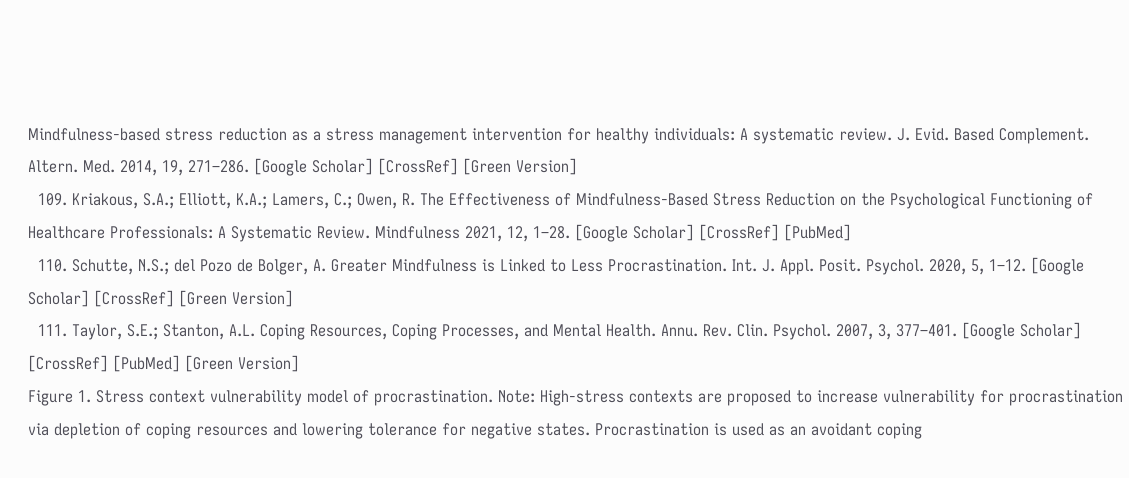Mindfulness-based stress reduction as a stress management intervention for healthy individuals: A systematic review. J. Evid. Based Complement. Altern. Med. 2014, 19, 271–286. [Google Scholar] [CrossRef] [Green Version]
  109. Kriakous, S.A.; Elliott, K.A.; Lamers, C.; Owen, R. The Effectiveness of Mindfulness-Based Stress Reduction on the Psychological Functioning of Healthcare Professionals: A Systematic Review. Mindfulness 2021, 12, 1–28. [Google Scholar] [CrossRef] [PubMed]
  110. Schutte, N.S.; del Pozo de Bolger, A. Greater Mindfulness is Linked to Less Procrastination. Int. J. Appl. Posit. Psychol. 2020, 5, 1–12. [Google Scholar] [CrossRef] [Green Version]
  111. Taylor, S.E.; Stanton, A.L. Coping Resources, Coping Processes, and Mental Health. Annu. Rev. Clin. Psychol. 2007, 3, 377–401. [Google Scholar] [CrossRef] [PubMed] [Green Version]
Figure 1. Stress context vulnerability model of procrastination. Note: High-stress contexts are proposed to increase vulnerability for procrastination via depletion of coping resources and lowering tolerance for negative states. Procrastination is used as an avoidant coping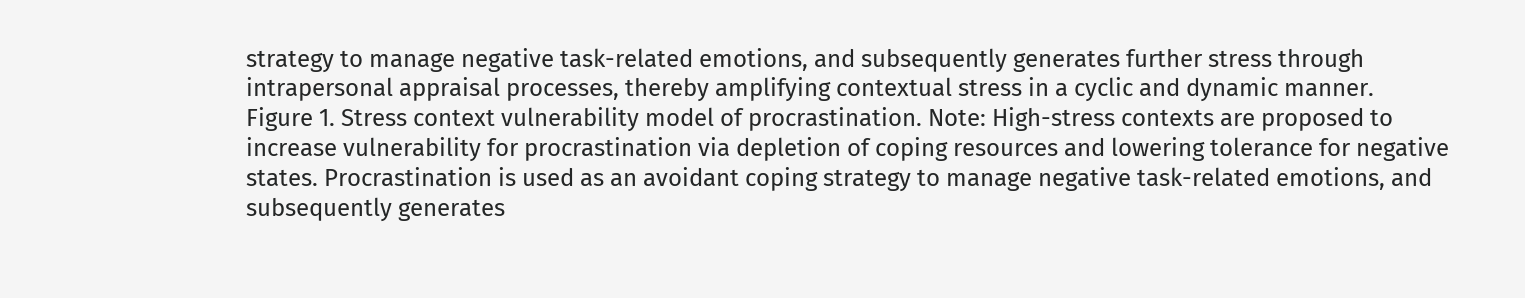strategy to manage negative task-related emotions, and subsequently generates further stress through intrapersonal appraisal processes, thereby amplifying contextual stress in a cyclic and dynamic manner.
Figure 1. Stress context vulnerability model of procrastination. Note: High-stress contexts are proposed to increase vulnerability for procrastination via depletion of coping resources and lowering tolerance for negative states. Procrastination is used as an avoidant coping strategy to manage negative task-related emotions, and subsequently generates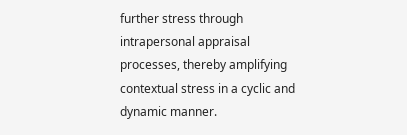further stress through intrapersonal appraisal processes, thereby amplifying contextual stress in a cyclic and dynamic manner.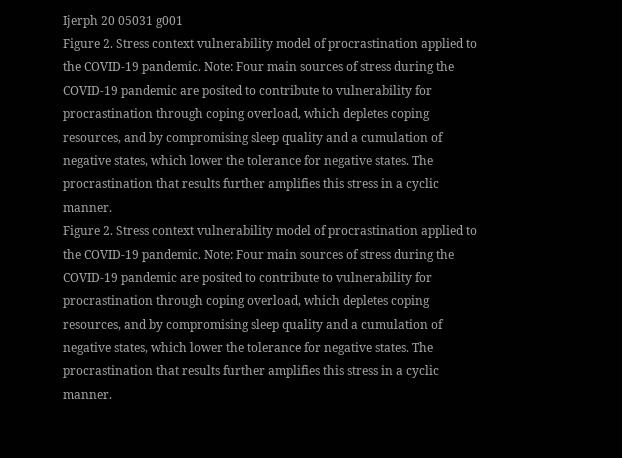Ijerph 20 05031 g001
Figure 2. Stress context vulnerability model of procrastination applied to the COVID-19 pandemic. Note: Four main sources of stress during the COVID-19 pandemic are posited to contribute to vulnerability for procrastination through coping overload, which depletes coping resources, and by compromising sleep quality and a cumulation of negative states, which lower the tolerance for negative states. The procrastination that results further amplifies this stress in a cyclic manner.
Figure 2. Stress context vulnerability model of procrastination applied to the COVID-19 pandemic. Note: Four main sources of stress during the COVID-19 pandemic are posited to contribute to vulnerability for procrastination through coping overload, which depletes coping resources, and by compromising sleep quality and a cumulation of negative states, which lower the tolerance for negative states. The procrastination that results further amplifies this stress in a cyclic manner.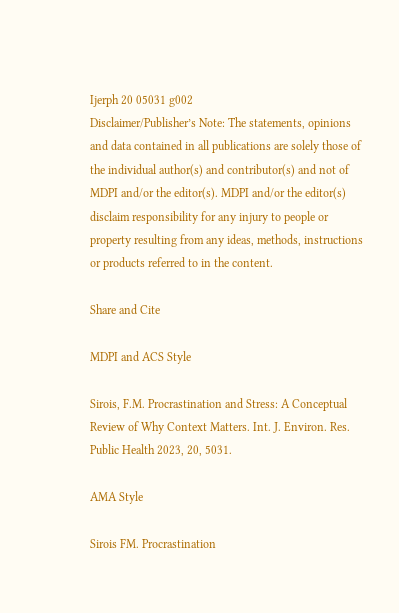Ijerph 20 05031 g002
Disclaimer/Publisher’s Note: The statements, opinions and data contained in all publications are solely those of the individual author(s) and contributor(s) and not of MDPI and/or the editor(s). MDPI and/or the editor(s) disclaim responsibility for any injury to people or property resulting from any ideas, methods, instructions or products referred to in the content.

Share and Cite

MDPI and ACS Style

Sirois, F.M. Procrastination and Stress: A Conceptual Review of Why Context Matters. Int. J. Environ. Res. Public Health 2023, 20, 5031.

AMA Style

Sirois FM. Procrastination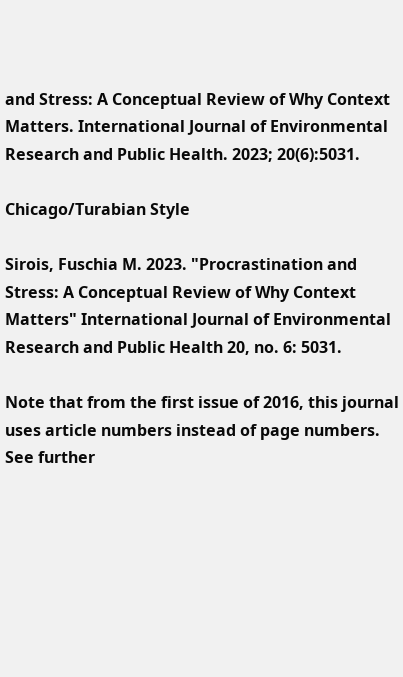and Stress: A Conceptual Review of Why Context Matters. International Journal of Environmental Research and Public Health. 2023; 20(6):5031.

Chicago/Turabian Style

Sirois, Fuschia M. 2023. "Procrastination and Stress: A Conceptual Review of Why Context Matters" International Journal of Environmental Research and Public Health 20, no. 6: 5031.

Note that from the first issue of 2016, this journal uses article numbers instead of page numbers. See further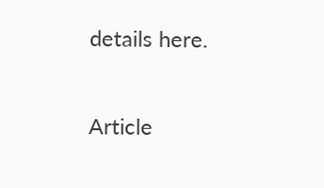details here.

Article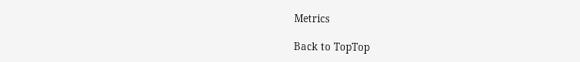Metrics

Back to TopTop